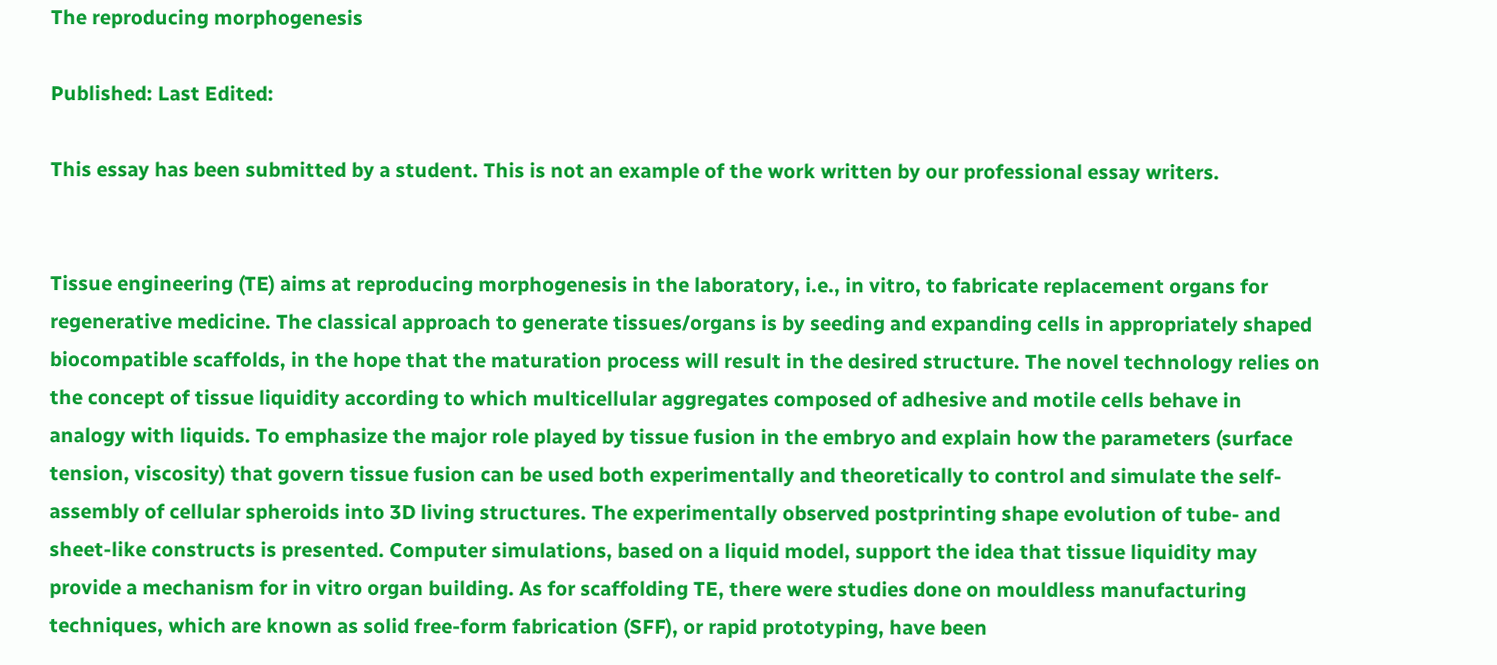The reproducing morphogenesis

Published: Last Edited:

This essay has been submitted by a student. This is not an example of the work written by our professional essay writers.


Tissue engineering (TE) aims at reproducing morphogenesis in the laboratory, i.e., in vitro, to fabricate replacement organs for regenerative medicine. The classical approach to generate tissues/organs is by seeding and expanding cells in appropriately shaped biocompatible scaffolds, in the hope that the maturation process will result in the desired structure. The novel technology relies on the concept of tissue liquidity according to which multicellular aggregates composed of adhesive and motile cells behave in analogy with liquids. To emphasize the major role played by tissue fusion in the embryo and explain how the parameters (surface tension, viscosity) that govern tissue fusion can be used both experimentally and theoretically to control and simulate the self-assembly of cellular spheroids into 3D living structures. The experimentally observed postprinting shape evolution of tube- and sheet-like constructs is presented. Computer simulations, based on a liquid model, support the idea that tissue liquidity may provide a mechanism for in vitro organ building. As for scaffolding TE, there were studies done on mouldless manufacturing techniques, which are known as solid free-form fabrication (SFF), or rapid prototyping, have been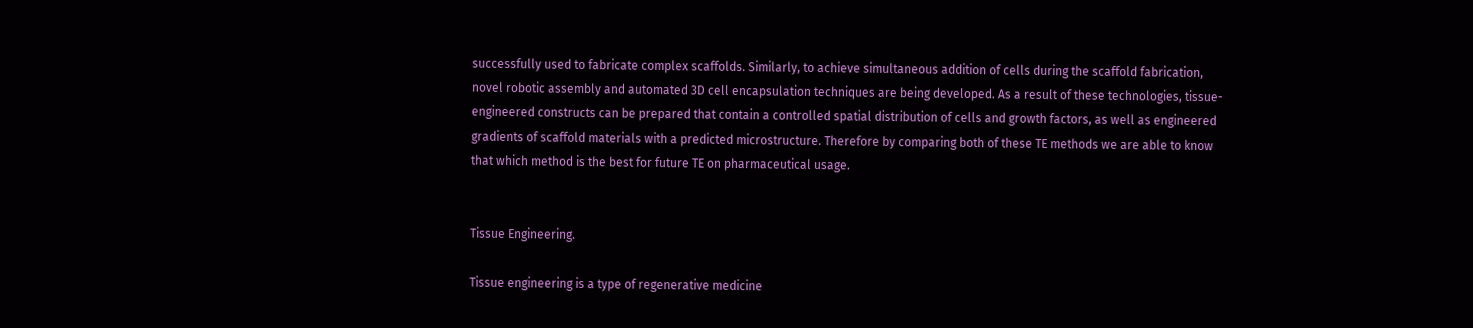successfully used to fabricate complex scaffolds. Similarly, to achieve simultaneous addition of cells during the scaffold fabrication, novel robotic assembly and automated 3D cell encapsulation techniques are being developed. As a result of these technologies, tissue-engineered constructs can be prepared that contain a controlled spatial distribution of cells and growth factors, as well as engineered gradients of scaffold materials with a predicted microstructure. Therefore by comparing both of these TE methods we are able to know that which method is the best for future TE on pharmaceutical usage.


Tissue Engineering.

Tissue engineering is a type of regenerative medicine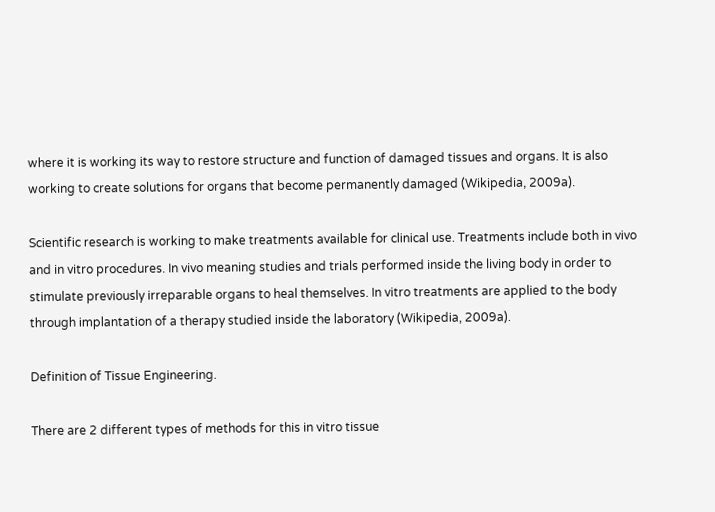where it is working its way to restore structure and function of damaged tissues and organs. It is also working to create solutions for organs that become permanently damaged (Wikipedia, 2009a).

Scientific research is working to make treatments available for clinical use. Treatments include both in vivo and in vitro procedures. In vivo meaning studies and trials performed inside the living body in order to stimulate previously irreparable organs to heal themselves. In vitro treatments are applied to the body through implantation of a therapy studied inside the laboratory (Wikipedia, 2009a).

Definition of Tissue Engineering.

There are 2 different types of methods for this in vitro tissue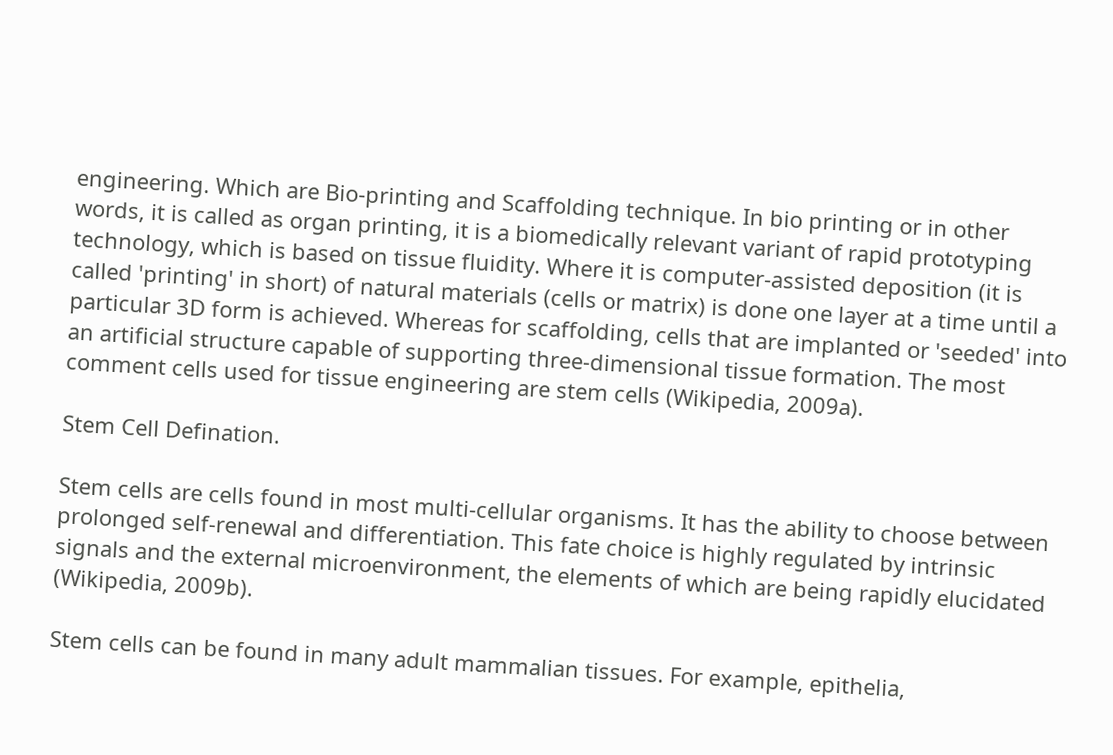engineering. Which are Bio-printing and Scaffolding technique. In bio printing or in other words, it is called as organ printing, it is a biomedically relevant variant of rapid prototyping technology, which is based on tissue fluidity. Where it is computer-assisted deposition (it is called 'printing' in short) of natural materials (cells or matrix) is done one layer at a time until a particular 3D form is achieved. Whereas for scaffolding, cells that are implanted or 'seeded' into an artificial structure capable of supporting three-dimensional tissue formation. The most comment cells used for tissue engineering are stem cells (Wikipedia, 2009a).

Stem Cell Defination.

Stem cells are cells found in most multi-cellular organisms. It has the ability to choose between prolonged self-renewal and differentiation. This fate choice is highly regulated by intrinsic signals and the external microenvironment, the elements of which are being rapidly elucidated (Wikipedia, 2009b).

Stem cells can be found in many adult mammalian tissues. For example, epithelia,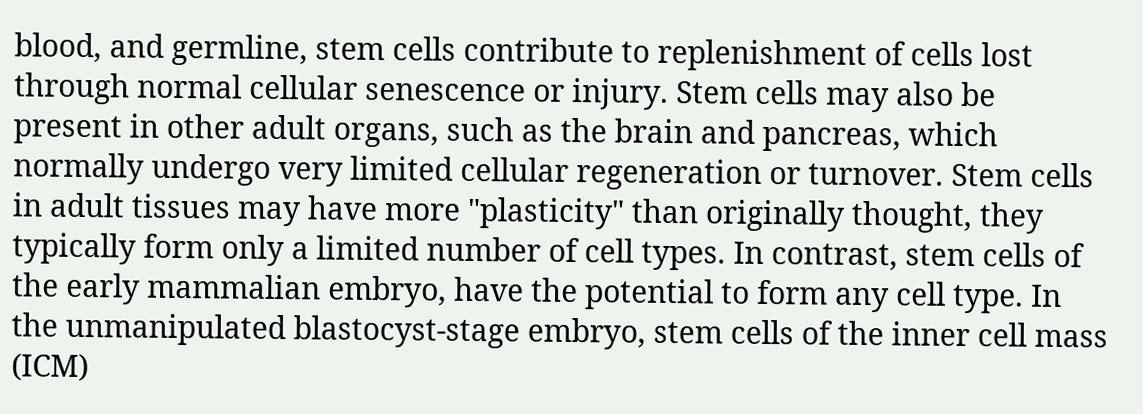blood, and germline, stem cells contribute to replenishment of cells lost through normal cellular senescence or injury. Stem cells may also be present in other adult organs, such as the brain and pancreas, which normally undergo very limited cellular regeneration or turnover. Stem cells in adult tissues may have more "plasticity" than originally thought, they typically form only a limited number of cell types. In contrast, stem cells of the early mammalian embryo, have the potential to form any cell type. In the unmanipulated blastocyst-stage embryo, stem cells of the inner cell mass (ICM)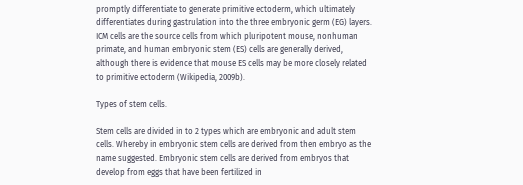promptly differentiate to generate primitive ectoderm, which ultimately differentiates during gastrulation into the three embryonic germ (EG) layers. ICM cells are the source cells from which pluripotent mouse, nonhuman primate, and human embryonic stem (ES) cells are generally derived, although there is evidence that mouse ES cells may be more closely related to primitive ectoderm (Wikipedia, 2009b).

Types of stem cells.

Stem cells are divided in to 2 types which are embryonic and adult stem cells. Whereby in embryonic stem cells are derived from then embryo as the name suggested. Embryonic stem cells are derived from embryos that develop from eggs that have been fertilized in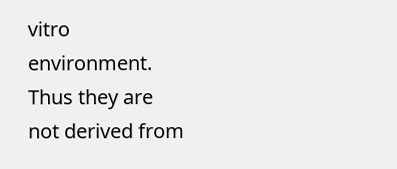vitro environment. Thus they are not derived from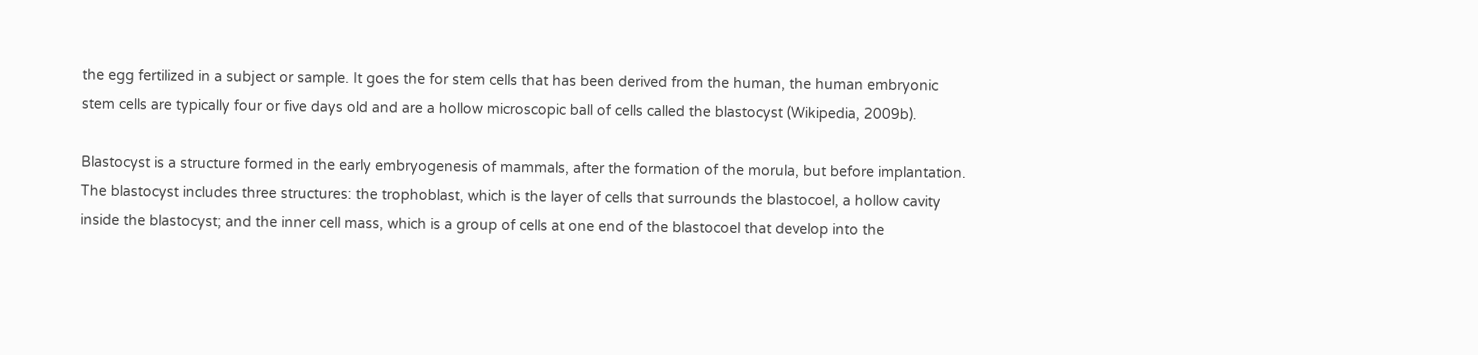the egg fertilized in a subject or sample. It goes the for stem cells that has been derived from the human, the human embryonic stem cells are typically four or five days old and are a hollow microscopic ball of cells called the blastocyst (Wikipedia, 2009b).

Blastocyst is a structure formed in the early embryogenesis of mammals, after the formation of the morula, but before implantation. The blastocyst includes three structures: the trophoblast, which is the layer of cells that surrounds the blastocoel, a hollow cavity inside the blastocyst; and the inner cell mass, which is a group of cells at one end of the blastocoel that develop into the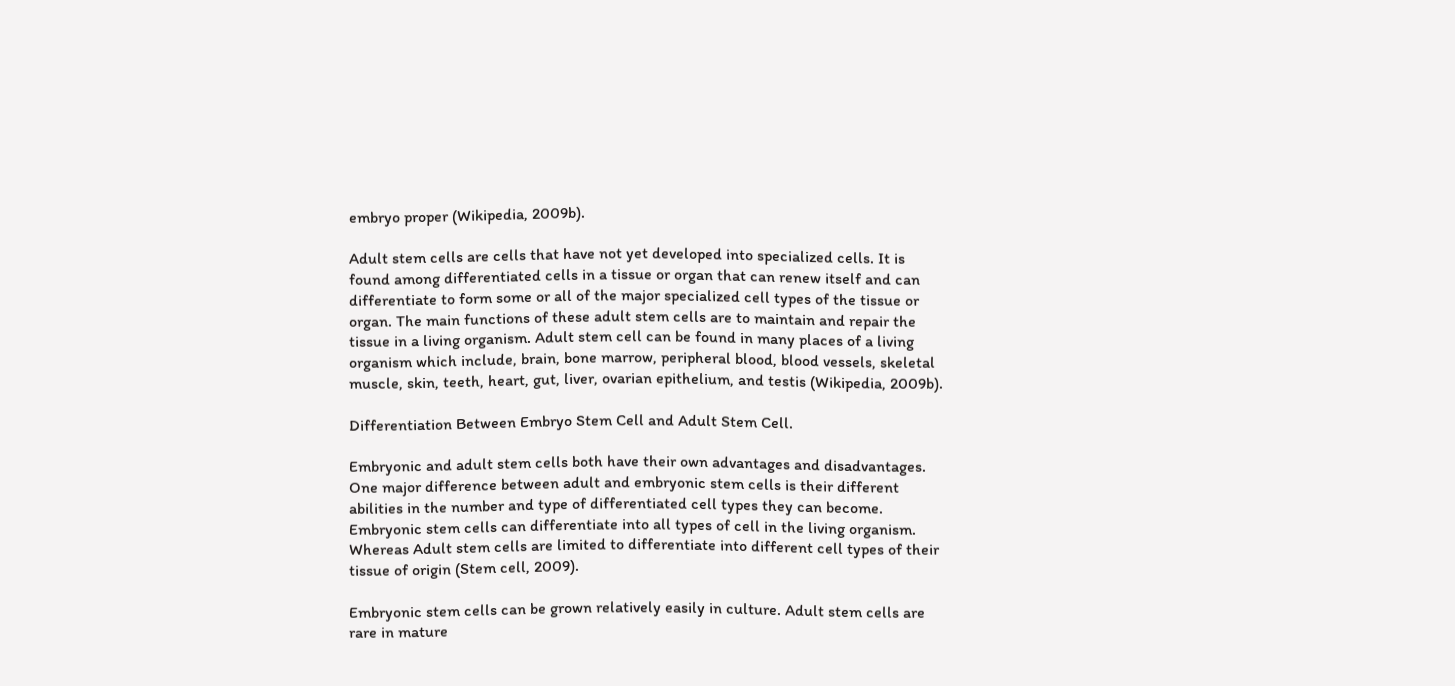embryo proper (Wikipedia, 2009b).

Adult stem cells are cells that have not yet developed into specialized cells. It is found among differentiated cells in a tissue or organ that can renew itself and can differentiate to form some or all of the major specialized cell types of the tissue or organ. The main functions of these adult stem cells are to maintain and repair the tissue in a living organism. Adult stem cell can be found in many places of a living organism which include, brain, bone marrow, peripheral blood, blood vessels, skeletal muscle, skin, teeth, heart, gut, liver, ovarian epithelium, and testis (Wikipedia, 2009b).

Differentiation Between Embryo Stem Cell and Adult Stem Cell.

Embryonic and adult stem cells both have their own advantages and disadvantages. One major difference between adult and embryonic stem cells is their different abilities in the number and type of differentiated cell types they can become. Embryonic stem cells can differentiate into all types of cell in the living organism. Whereas Adult stem cells are limited to differentiate into different cell types of their tissue of origin (Stem cell, 2009).

Embryonic stem cells can be grown relatively easily in culture. Adult stem cells are rare in mature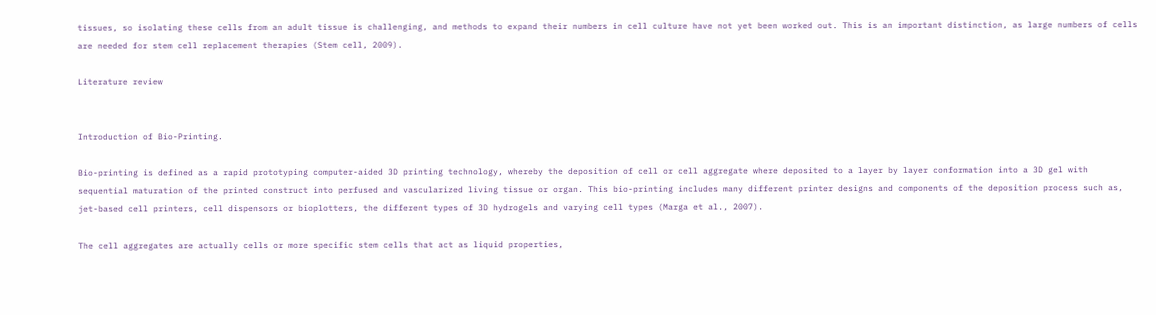tissues, so isolating these cells from an adult tissue is challenging, and methods to expand their numbers in cell culture have not yet been worked out. This is an important distinction, as large numbers of cells are needed for stem cell replacement therapies (Stem cell, 2009).

Literature review


Introduction of Bio-Printing.

Bio-printing is defined as a rapid prototyping computer-aided 3D printing technology, whereby the deposition of cell or cell aggregate where deposited to a layer by layer conformation into a 3D gel with sequential maturation of the printed construct into perfused and vascularized living tissue or organ. This bio-printing includes many different printer designs and components of the deposition process such as, jet-based cell printers, cell dispensors or bioplotters, the different types of 3D hydrogels and varying cell types (Marga et al., 2007).

The cell aggregates are actually cells or more specific stem cells that act as liquid properties,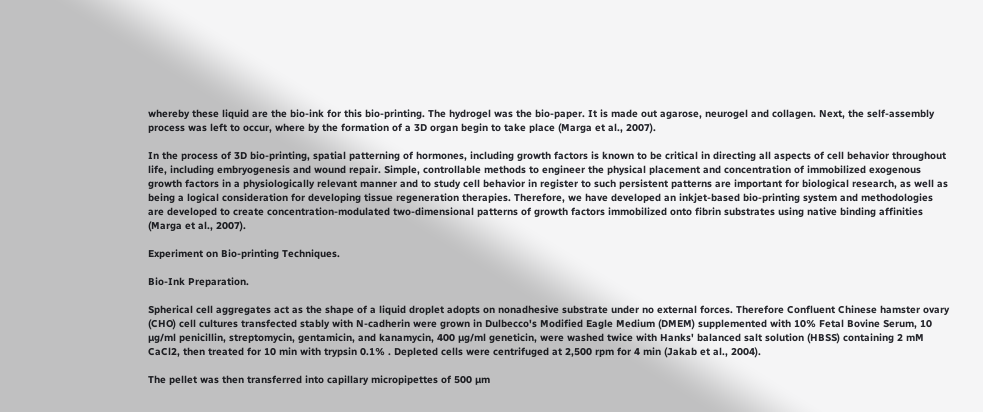whereby these liquid are the bio-ink for this bio-printing. The hydrogel was the bio-paper. It is made out agarose, neurogel and collagen. Next, the self-assembly process was left to occur, where by the formation of a 3D organ begin to take place (Marga et al., 2007).

In the process of 3D bio-printing, spatial patterning of hormones, including growth factors is known to be critical in directing all aspects of cell behavior throughout life, including embryogenesis and wound repair. Simple, controllable methods to engineer the physical placement and concentration of immobilized exogenous growth factors in a physiologically relevant manner and to study cell behavior in register to such persistent patterns are important for biological research, as well as being a logical consideration for developing tissue regeneration therapies. Therefore, we have developed an inkjet-based bio-printing system and methodologies are developed to create concentration-modulated two-dimensional patterns of growth factors immobilized onto fibrin substrates using native binding affinities (Marga et al., 2007).

Experiment on Bio-printing Techniques.

Bio-Ink Preparation.

Spherical cell aggregates act as the shape of a liquid droplet adopts on nonadhesive substrate under no external forces. Therefore Confluent Chinese hamster ovary (CHO) cell cultures transfected stably with N-cadherin were grown in Dulbecco's Modified Eagle Medium (DMEM) supplemented with 10% Fetal Bovine Serum, 10 µg/ml penicillin, streptomycin, gentamicin, and kanamycin, 400 µg/ml geneticin, were washed twice with Hanks' balanced salt solution (HBSS) containing 2 mM CaCl2, then treated for 10 min with trypsin 0.1% . Depleted cells were centrifuged at 2,500 rpm for 4 min (Jakab et al., 2004).

The pellet was then transferred into capillary micropipettes of 500 µm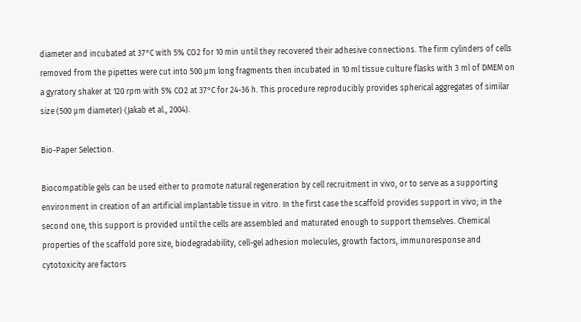diameter and incubated at 37°C with 5% CO2 for 10 min until they recovered their adhesive connections. The firm cylinders of cells removed from the pipettes were cut into 500 µm long fragments then incubated in 10 ml tissue culture flasks with 3 ml of DMEM on a gyratory shaker at 120 rpm with 5% CO2 at 37°C for 24-36 h. This procedure reproducibly provides spherical aggregates of similar size (500 µm diameter) (Jakab et al., 2004).

Bio-Paper Selection.

Biocompatible gels can be used either to promote natural regeneration by cell recruitment in vivo, or to serve as a supporting environment in creation of an artificial implantable tissue in vitro. In the first case the scaffold provides support in vivo; in the second one, this support is provided until the cells are assembled and maturated enough to support themselves. Chemical properties of the scaffold pore size, biodegradability, cell-gel adhesion molecules, growth factors, immunoresponse and cytotoxicity are factors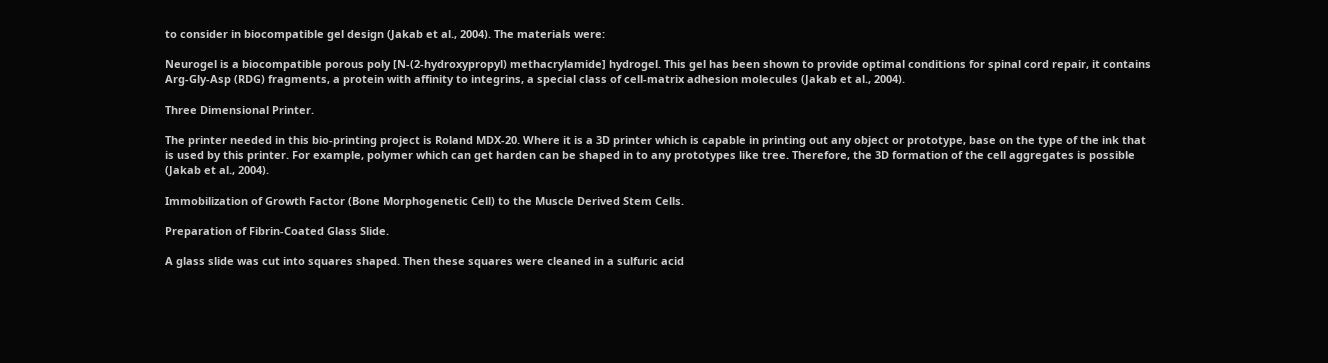to consider in biocompatible gel design (Jakab et al., 2004). The materials were:

Neurogel is a biocompatible porous poly [N-(2-hydroxypropyl) methacrylamide] hydrogel. This gel has been shown to provide optimal conditions for spinal cord repair, it contains Arg-Gly-Asp (RDG) fragments, a protein with affinity to integrins, a special class of cell-matrix adhesion molecules (Jakab et al., 2004).

Three Dimensional Printer.

The printer needed in this bio-printing project is Roland MDX-20. Where it is a 3D printer which is capable in printing out any object or prototype, base on the type of the ink that is used by this printer. For example, polymer which can get harden can be shaped in to any prototypes like tree. Therefore, the 3D formation of the cell aggregates is possible (Jakab et al., 2004).

Immobilization of Growth Factor (Bone Morphogenetic Cell) to the Muscle Derived Stem Cells.

Preparation of Fibrin-Coated Glass Slide.

A glass slide was cut into squares shaped. Then these squares were cleaned in a sulfuric acid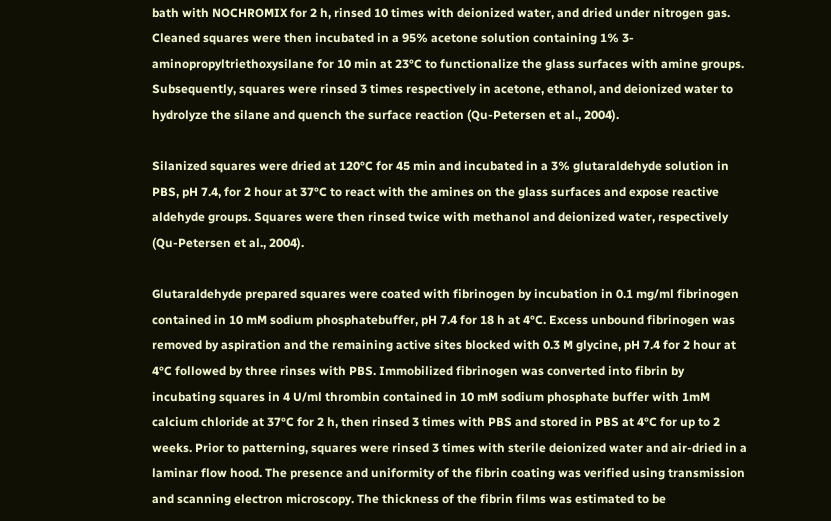bath with NOCHROMIX for 2 h, rinsed 10 times with deionized water, and dried under nitrogen gas. Cleaned squares were then incubated in a 95% acetone solution containing 1% 3-aminopropyltriethoxysilane for 10 min at 23°C to functionalize the glass surfaces with amine groups. Subsequently, squares were rinsed 3 times respectively in acetone, ethanol, and deionized water to hydrolyze the silane and quench the surface reaction (Qu-Petersen et al., 2004).

Silanized squares were dried at 120°C for 45 min and incubated in a 3% glutaraldehyde solution in PBS, pH 7.4, for 2 hour at 37°C to react with the amines on the glass surfaces and expose reactive aldehyde groups. Squares were then rinsed twice with methanol and deionized water, respectively (Qu-Petersen et al., 2004).

Glutaraldehyde prepared squares were coated with fibrinogen by incubation in 0.1 mg/ml fibrinogen contained in 10 mM sodium phosphatebuffer, pH 7.4 for 18 h at 4°C. Excess unbound fibrinogen was removed by aspiration and the remaining active sites blocked with 0.3 M glycine, pH 7.4 for 2 hour at 4°C followed by three rinses with PBS. Immobilized fibrinogen was converted into fibrin by incubating squares in 4 U/ml thrombin contained in 10 mM sodium phosphate buffer with 1mM calcium chloride at 37°C for 2 h, then rinsed 3 times with PBS and stored in PBS at 4°C for up to 2 weeks. Prior to patterning, squares were rinsed 3 times with sterile deionized water and air-dried in a laminar flow hood. The presence and uniformity of the fibrin coating was verified using transmission and scanning electron microscopy. The thickness of the fibrin films was estimated to be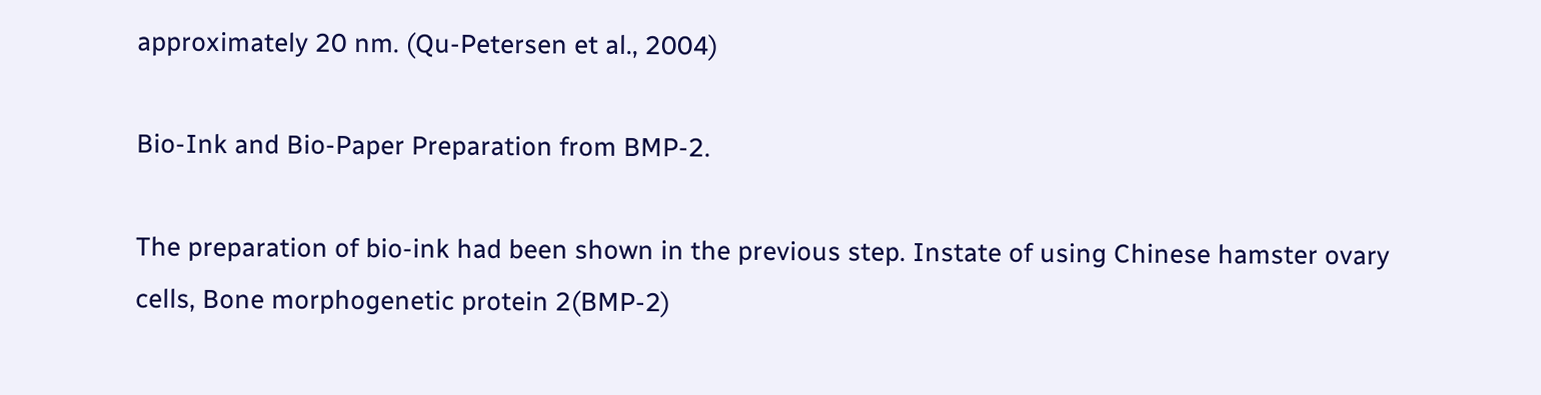approximately 20 nm. (Qu-Petersen et al., 2004)

Bio-Ink and Bio-Paper Preparation from BMP-2.

The preparation of bio-ink had been shown in the previous step. Instate of using Chinese hamster ovary cells, Bone morphogenetic protein 2(BMP-2)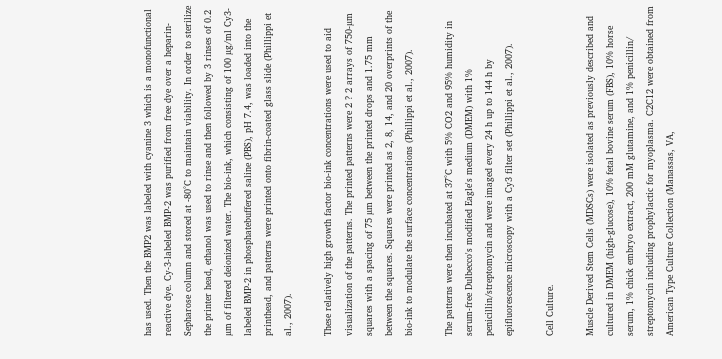has used. Then the BMP2 was labeled with cyanine 3 which is a monofunctional reactive dye. Cy-3-labeled BMP-2 was purified from free dye over a heparin-Sepharose column and stored at -80°C to maintain viability. In order to sterilize the printer head, ethanol was used to rinse and then followed by 3 rinses of 0.2 µm of filtered deionized water. The bio-ink, which consisting of 100 µg/ml Cy3-labeled BMP-2 in phosphatebuffered saline (PBS), pH 7.4, was loaded into the printhead, and patterns were printed onto fibrin-coated glass slide (Phillippi et al., 2007).

These relatively high growth factor bio-ink concentrations were used to aid visualization of the patterns. The printed patterns were 2 ? 2 arrays of 750-µm squares with a spacing of 75 µm between the printed drops and 1.75 mm between the squares. Squares were printed as 2, 8, 14, and 20 overprints of the bio-ink to modulate the surface concentrations (Phillippi et al., 2007).

The patterns were then incubated at 37°C with 5% CO2 and 95% humidity in serum-free Dulbecco's modified Eagle's medium (DMEM) with 1% penicillin/streptomycin and were imaged every 24 h up to 144 h by epifluorescence microscopy with a Cy3 filter set (Phillippi et al., 2007).

Cell Culture.

Muscle Derived Stem Cells (MDSCs) were isolated as previously described and cultured in DMEM (high-glucose), 10% fetal bovine serum (FBS), 10% horse serum, 1% chick embryo extract, 200 mM glutamine, and 1% penicillin/ streptomycin including prophylactic for myoplasma. C2C12 were obtained from American Type Culture Collection (Manassas, VA,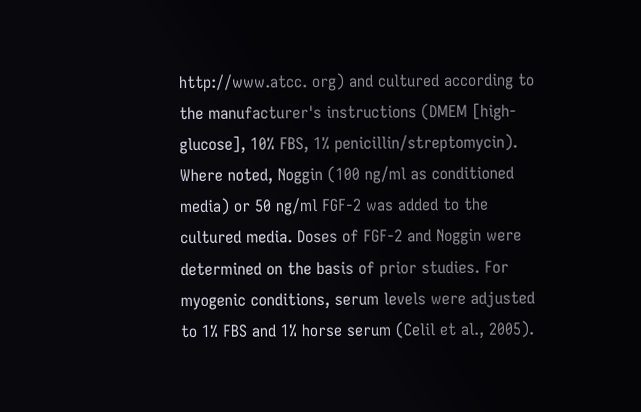http://www.atcc. org) and cultured according to the manufacturer's instructions (DMEM [high-glucose], 10% FBS, 1% penicillin/streptomycin). Where noted, Noggin (100 ng/ml as conditioned media) or 50 ng/ml FGF-2 was added to the cultured media. Doses of FGF-2 and Noggin were determined on the basis of prior studies. For myogenic conditions, serum levels were adjusted to 1% FBS and 1% horse serum (Celil et al., 2005).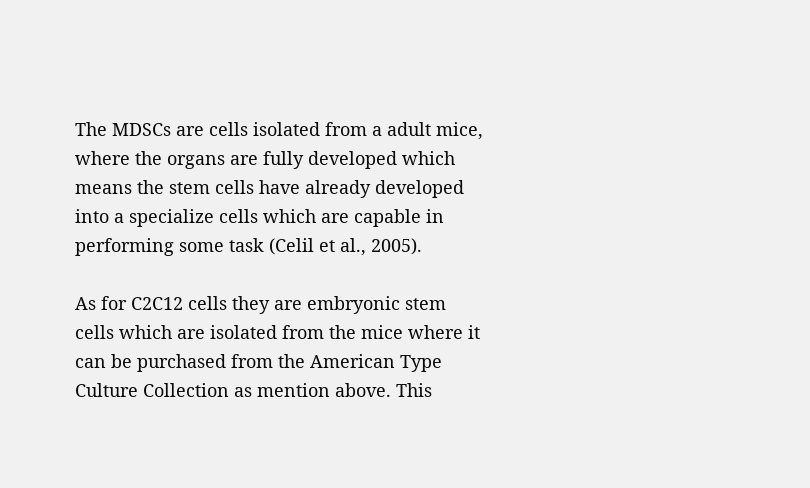The MDSCs are cells isolated from a adult mice, where the organs are fully developed which means the stem cells have already developed into a specialize cells which are capable in performing some task (Celil et al., 2005).

As for C2C12 cells they are embryonic stem cells which are isolated from the mice where it can be purchased from the American Type Culture Collection as mention above. This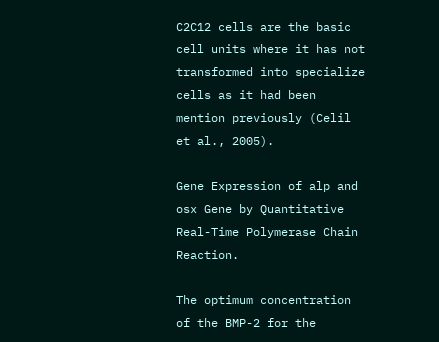C2C12 cells are the basic cell units where it has not transformed into specialize cells as it had been mention previously (Celil et al., 2005).

Gene Expression of alp and osx Gene by Quantitative Real-Time Polymerase Chain Reaction.

The optimum concentration of the BMP-2 for the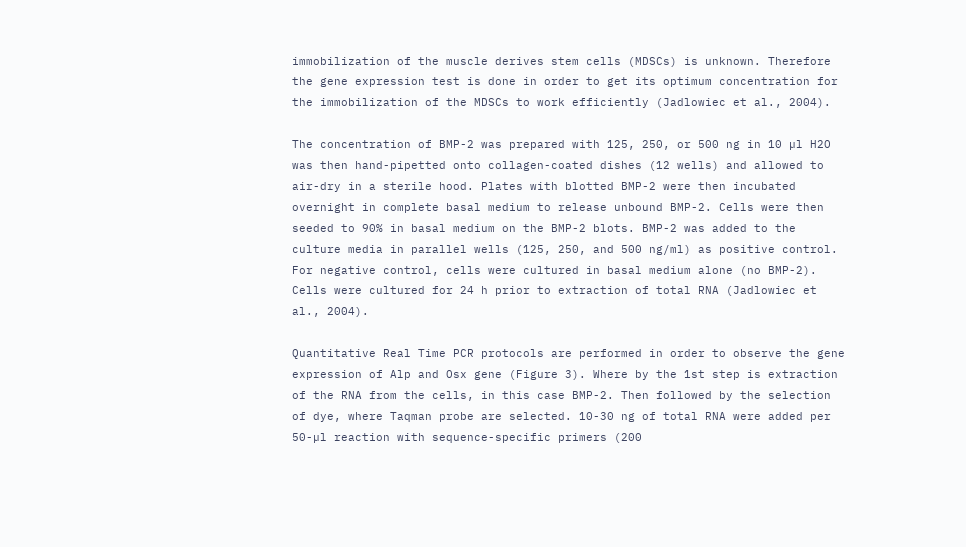immobilization of the muscle derives stem cells (MDSCs) is unknown. Therefore the gene expression test is done in order to get its optimum concentration for the immobilization of the MDSCs to work efficiently (Jadlowiec et al., 2004).

The concentration of BMP-2 was prepared with 125, 250, or 500 ng in 10 µl H2O was then hand-pipetted onto collagen-coated dishes (12 wells) and allowed to air-dry in a sterile hood. Plates with blotted BMP-2 were then incubated overnight in complete basal medium to release unbound BMP-2. Cells were then seeded to 90% in basal medium on the BMP-2 blots. BMP-2 was added to the culture media in parallel wells (125, 250, and 500 ng/ml) as positive control. For negative control, cells were cultured in basal medium alone (no BMP-2). Cells were cultured for 24 h prior to extraction of total RNA (Jadlowiec et al., 2004).

Quantitative Real Time PCR protocols are performed in order to observe the gene expression of Alp and Osx gene (Figure 3). Where by the 1st step is extraction of the RNA from the cells, in this case BMP-2. Then followed by the selection of dye, where Taqman probe are selected. 10-30 ng of total RNA were added per 50-µl reaction with sequence-specific primers (200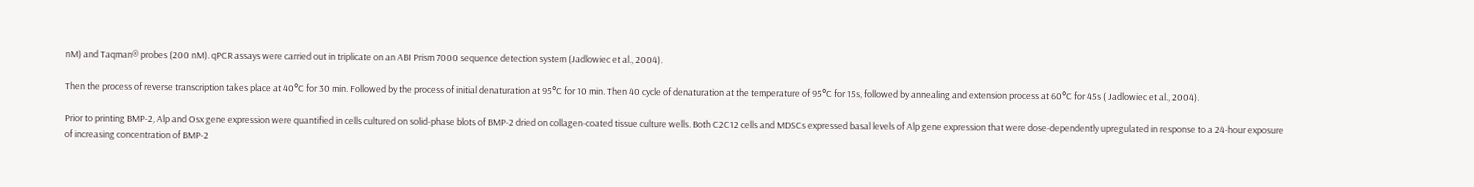nM) and Taqman® probes (200 nM). qPCR assays were carried out in triplicate on an ABI Prism 7000 sequence detection system (Jadlowiec et al., 2004).

Then the process of reverse transcription takes place at 40°C for 30 min. Followed by the process of initial denaturation at 95°C for 10 min. Then 40 cycle of denaturation at the temperature of 95°C for 15s, followed by annealing and extension process at 60°C for 45s ( Jadlowiec et al., 2004).

Prior to printing BMP-2, Alp and Osx gene expression were quantified in cells cultured on solid-phase blots of BMP-2 dried on collagen-coated tissue culture wells. Both C2C12 cells and MDSCs expressed basal levels of Alp gene expression that were dose-dependently upregulated in response to a 24-hour exposure of increasing concentration of BMP-2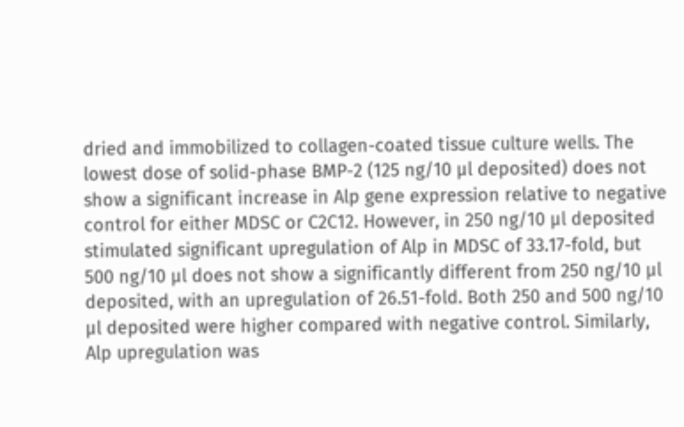dried and immobilized to collagen-coated tissue culture wells. The lowest dose of solid-phase BMP-2 (125 ng/10 µl deposited) does not show a significant increase in Alp gene expression relative to negative control for either MDSC or C2C12. However, in 250 ng/10 µl deposited stimulated significant upregulation of Alp in MDSC of 33.17-fold, but 500 ng/10 µl does not show a significantly different from 250 ng/10 µl deposited, with an upregulation of 26.51-fold. Both 250 and 500 ng/10 µl deposited were higher compared with negative control. Similarly, Alp upregulation was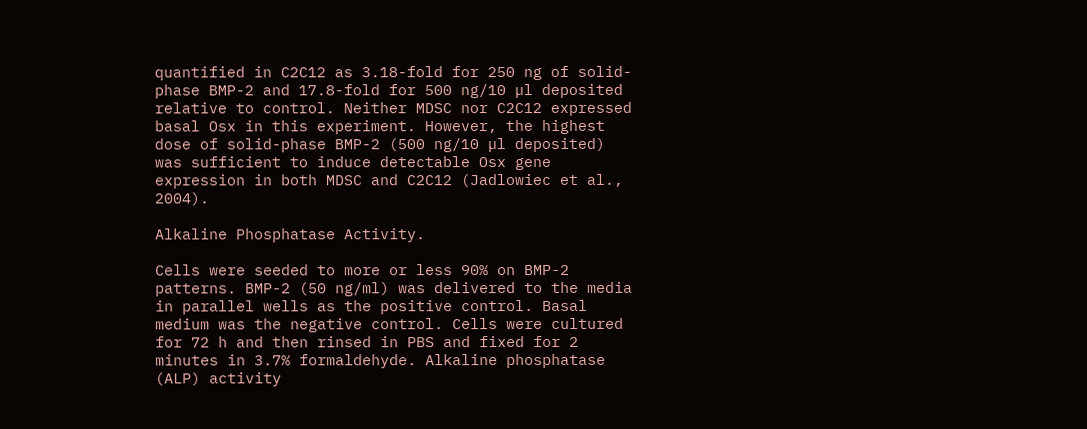quantified in C2C12 as 3.18-fold for 250 ng of solid-phase BMP-2 and 17.8-fold for 500 ng/10 µl deposited relative to control. Neither MDSC nor C2C12 expressed basal Osx in this experiment. However, the highest dose of solid-phase BMP-2 (500 ng/10 µl deposited) was sufficient to induce detectable Osx gene expression in both MDSC and C2C12 (Jadlowiec et al., 2004).

Alkaline Phosphatase Activity.

Cells were seeded to more or less 90% on BMP-2 patterns. BMP-2 (50 ng/ml) was delivered to the media in parallel wells as the positive control. Basal medium was the negative control. Cells were cultured for 72 h and then rinsed in PBS and fixed for 2 minutes in 3.7% formaldehyde. Alkaline phosphatase (ALP) activity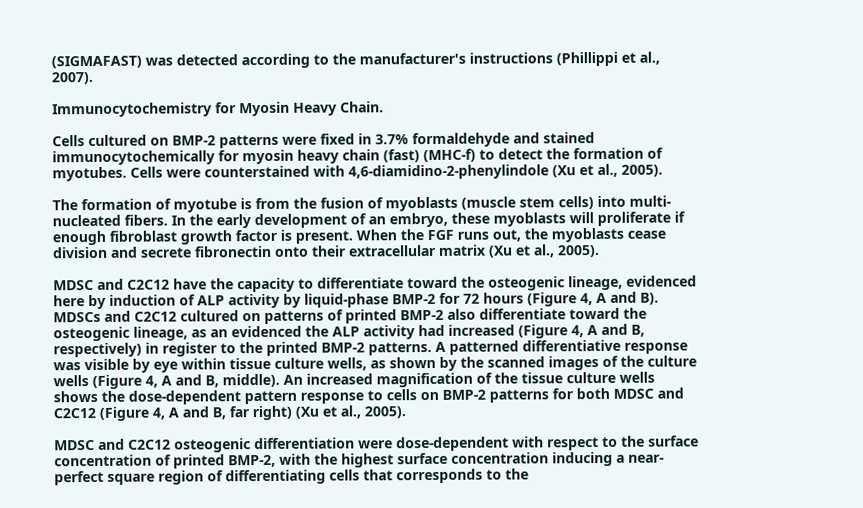(SIGMAFAST) was detected according to the manufacturer's instructions (Phillippi et al., 2007).

Immunocytochemistry for Myosin Heavy Chain.

Cells cultured on BMP-2 patterns were fixed in 3.7% formaldehyde and stained immunocytochemically for myosin heavy chain (fast) (MHC-f) to detect the formation of myotubes. Cells were counterstained with 4,6-diamidino-2-phenylindole (Xu et al., 2005).

The formation of myotube is from the fusion of myoblasts (muscle stem cells) into multi-nucleated fibers. In the early development of an embryo, these myoblasts will proliferate if enough fibroblast growth factor is present. When the FGF runs out, the myoblasts cease division and secrete fibronectin onto their extracellular matrix (Xu et al., 2005).

MDSC and C2C12 have the capacity to differentiate toward the osteogenic lineage, evidenced here by induction of ALP activity by liquid-phase BMP-2 for 72 hours (Figure 4, A and B). MDSCs and C2C12 cultured on patterns of printed BMP-2 also differentiate toward the osteogenic lineage, as an evidenced the ALP activity had increased (Figure 4, A and B, respectively) in register to the printed BMP-2 patterns. A patterned differentiative response was visible by eye within tissue culture wells, as shown by the scanned images of the culture wells (Figure 4, A and B, middle). An increased magnification of the tissue culture wells shows the dose-dependent pattern response to cells on BMP-2 patterns for both MDSC and C2C12 (Figure 4, A and B, far right) (Xu et al., 2005).

MDSC and C2C12 osteogenic differentiation were dose-dependent with respect to the surface concentration of printed BMP-2, with the highest surface concentration inducing a near-perfect square region of differentiating cells that corresponds to the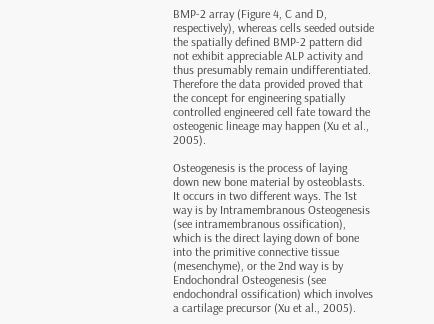BMP-2 array (Figure 4, C and D, respectively), whereas cells seeded outside the spatially defined BMP-2 pattern did not exhibit appreciable ALP activity and thus presumably remain undifferentiated. Therefore the data provided proved that the concept for engineering spatially controlled engineered cell fate toward the osteogenic lineage may happen (Xu et al., 2005).

Osteogenesis is the process of laying down new bone material by osteoblasts. It occurs in two different ways. The 1st way is by Intramembranous Osteogenesis (see intramembranous ossification), which is the direct laying down of bone into the primitive connective tissue (mesenchyme), or the 2nd way is by Endochondral Osteogenesis (see endochondral ossification) which involves a cartilage precursor (Xu et al., 2005).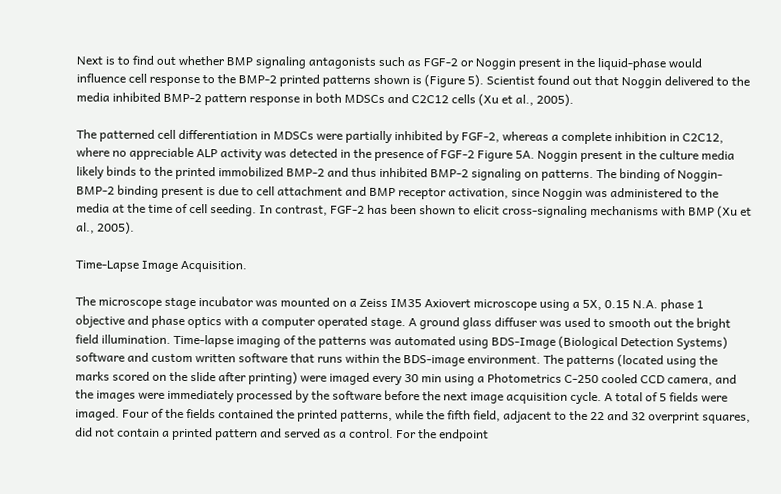Next is to find out whether BMP signaling antagonists such as FGF-2 or Noggin present in the liquid-phase would influence cell response to the BMP-2 printed patterns shown is (Figure 5). Scientist found out that Noggin delivered to the media inhibited BMP-2 pattern response in both MDSCs and C2C12 cells (Xu et al., 2005).

The patterned cell differentiation in MDSCs were partially inhibited by FGF-2, whereas a complete inhibition in C2C12, where no appreciable ALP activity was detected in the presence of FGF-2 Figure 5A. Noggin present in the culture media likely binds to the printed immobilized BMP-2 and thus inhibited BMP-2 signaling on patterns. The binding of Noggin-BMP-2 binding present is due to cell attachment and BMP receptor activation, since Noggin was administered to the media at the time of cell seeding. In contrast, FGF-2 has been shown to elicit cross-signaling mechanisms with BMP (Xu et al., 2005).

Time-Lapse Image Acquisition.

The microscope stage incubator was mounted on a Zeiss IM35 Axiovert microscope using a 5X, 0.15 N.A. phase 1 objective and phase optics with a computer operated stage. A ground glass diffuser was used to smooth out the bright field illumination. Time-lapse imaging of the patterns was automated using BDS-Image (Biological Detection Systems) software and custom written software that runs within the BDS-image environment. The patterns (located using the marks scored on the slide after printing) were imaged every 30 min using a Photometrics C-250 cooled CCD camera, and the images were immediately processed by the software before the next image acquisition cycle. A total of 5 fields were imaged. Four of the fields contained the printed patterns, while the fifth field, adjacent to the 22 and 32 overprint squares, did not contain a printed pattern and served as a control. For the endpoint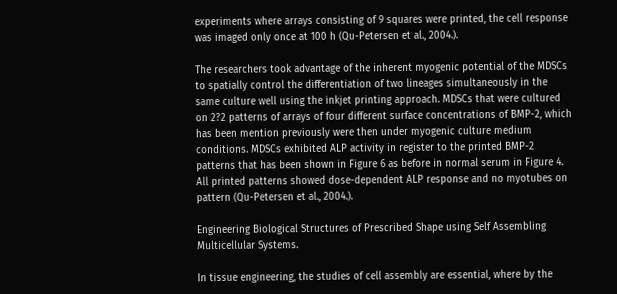experiments where arrays consisting of 9 squares were printed, the cell response was imaged only once at 100 h (Qu-Petersen et al., 2004.).

The researchers took advantage of the inherent myogenic potential of the MDSCs to spatially control the differentiation of two lineages simultaneously in the same culture well using the inkjet printing approach. MDSCs that were cultured on 2?2 patterns of arrays of four different surface concentrations of BMP-2, which has been mention previously were then under myogenic culture medium conditions. MDSCs exhibited ALP activity in register to the printed BMP-2 patterns that has been shown in Figure 6 as before in normal serum in Figure 4. All printed patterns showed dose-dependent ALP response and no myotubes on pattern (Qu-Petersen et al., 2004.).

Engineering Biological Structures of Prescribed Shape using Self Assembling Multicellular Systems.

In tissue engineering, the studies of cell assembly are essential, where by the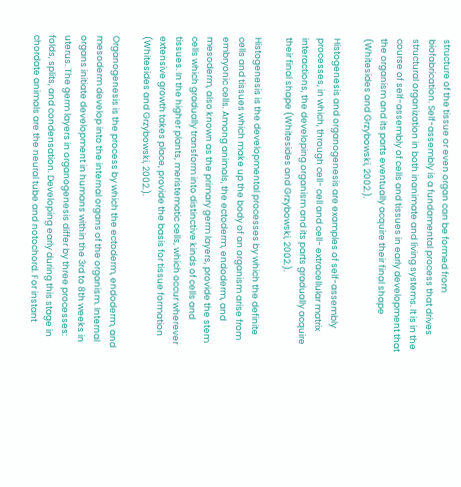structure of the tissue or even organ can be formed from biofabrication. Self-assembly is a fundamental process that drives structural organization in both inanimate and living systems. It is in the course of self-assembly of cells and tissues in early development that the organism and its parts eventually acquire their final shape (Whitesides and Grzybowski, 2002.).

Histogenesis and organogenesis are examples of self-assembly processes, in which, through cell- cell and cell- extracellular matrix interactions, the developing organism and its parts gradually acquire their final shape (Whitesides and Grzybowski, 2002.).

Histogenesis is the developmental processes by which the definite cells and tissues which make up the body of an organism arise from embryonic cells. Among animals, the ectoderm, endoderm, and mesoderm, also known as the primary germ layers, provide the stem cells which gradually transform into distinctive kinds of cells and tissues. In the higher plants, meristematic cells, which occur wherever extensive growth takes place, provide the basis for tissue formation (Whitesides and Grzybowski, 2002.).

Organogenesis is the process by which the ectoderm, endoderm, and mesoderm develop into the internal organs of the organism. Internal organs initiate development in humans within the 3rd to 8th weeks in uterus. The germ layers in organogenesis differ by three processes: folds, splits, and condensation. Developing early during this stage in chordate animals are the neural tube and notochord. For instant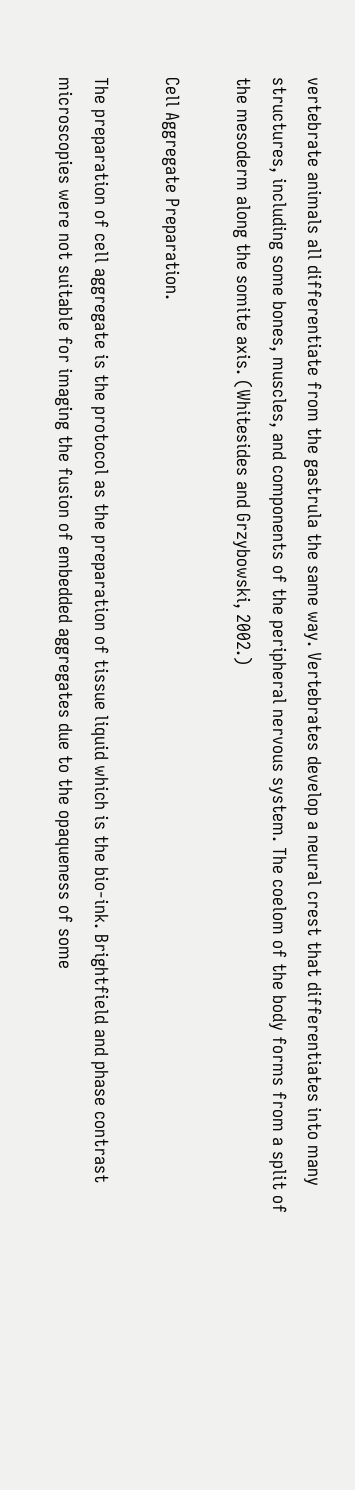vertebrate animals all differentiate from the gastrula the same way. Vertebrates develop a neural crest that differentiates into many structures, including some bones, muscles, and components of the peripheral nervous system. The coelom of the body forms from a split of the mesoderm along the somite axis. (Whitesides and Grzybowski, 2002.)

Cell Aggregate Preparation.

The preparation of cell aggregate is the protocol as the preparation of tissue liquid which is the bio-ink. Brightfield and phase contrast microscopies were not suitable for imaging the fusion of embedded aggregates due to the opaqueness of some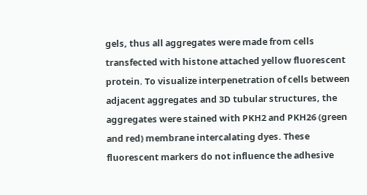gels, thus all aggregates were made from cells transfected with histone attached yellow fluorescent protein. To visualize interpenetration of cells between adjacent aggregates and 3D tubular structures, the aggregates were stained with PKH2 and PKH26 (green and red) membrane intercalating dyes. These fluorescent markers do not influence the adhesive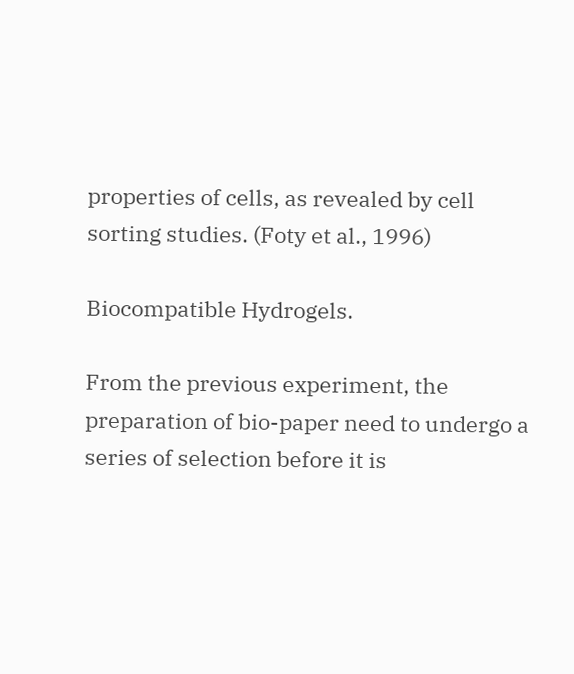properties of cells, as revealed by cell sorting studies. (Foty et al., 1996)

Biocompatible Hydrogels.

From the previous experiment, the preparation of bio-paper need to undergo a series of selection before it is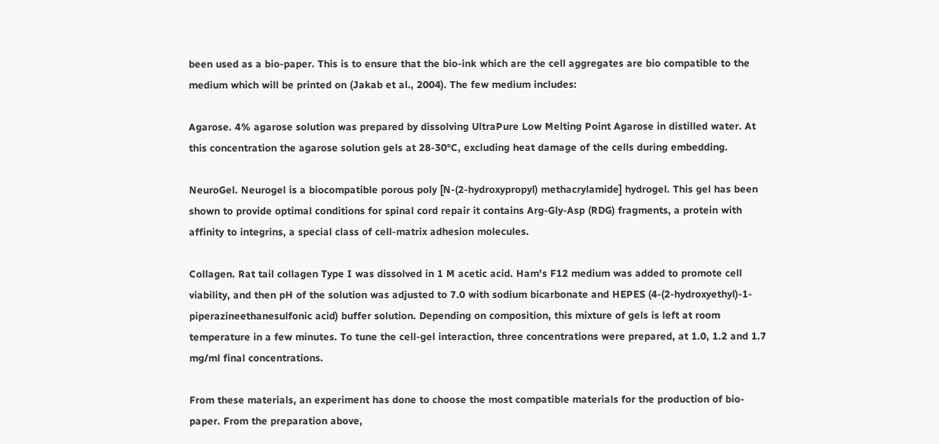been used as a bio-paper. This is to ensure that the bio-ink which are the cell aggregates are bio compatible to the medium which will be printed on (Jakab et al., 2004). The few medium includes:

Agarose. 4% agarose solution was prepared by dissolving UltraPure Low Melting Point Agarose in distilled water. At this concentration the agarose solution gels at 28-30°C, excluding heat damage of the cells during embedding.

NeuroGel. Neurogel is a biocompatible porous poly [N-(2-hydroxypropyl) methacrylamide] hydrogel. This gel has been shown to provide optimal conditions for spinal cord repair it contains Arg-Gly-Asp (RDG) fragments, a protein with affinity to integrins, a special class of cell-matrix adhesion molecules.

Collagen. Rat tail collagen Type I was dissolved in 1 M acetic acid. Ham's F12 medium was added to promote cell viability, and then pH of the solution was adjusted to 7.0 with sodium bicarbonate and HEPES (4-(2-hydroxyethyl)-1-piperazineethanesulfonic acid) buffer solution. Depending on composition, this mixture of gels is left at room temperature in a few minutes. To tune the cell-gel interaction, three concentrations were prepared, at 1.0, 1.2 and 1.7 mg/ml final concentrations.

From these materials, an experiment has done to choose the most compatible materials for the production of bio-paper. From the preparation above,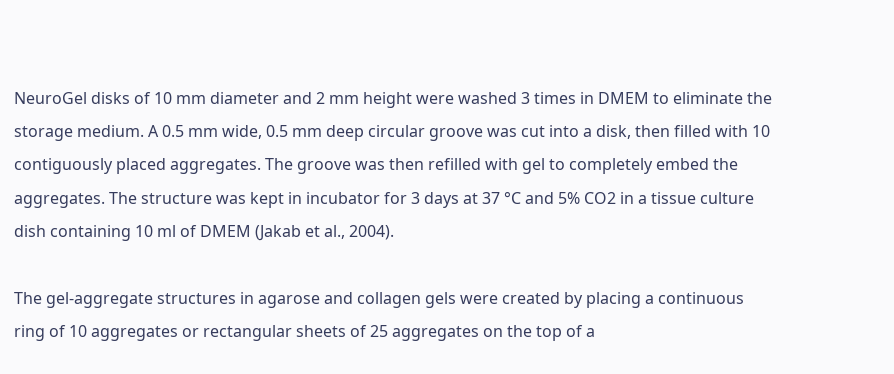NeuroGel disks of 10 mm diameter and 2 mm height were washed 3 times in DMEM to eliminate the storage medium. A 0.5 mm wide, 0.5 mm deep circular groove was cut into a disk, then filled with 10 contiguously placed aggregates. The groove was then refilled with gel to completely embed the aggregates. The structure was kept in incubator for 3 days at 37 °C and 5% CO2 in a tissue culture dish containing 10 ml of DMEM (Jakab et al., 2004).

The gel-aggregate structures in agarose and collagen gels were created by placing a continuous ring of 10 aggregates or rectangular sheets of 25 aggregates on the top of a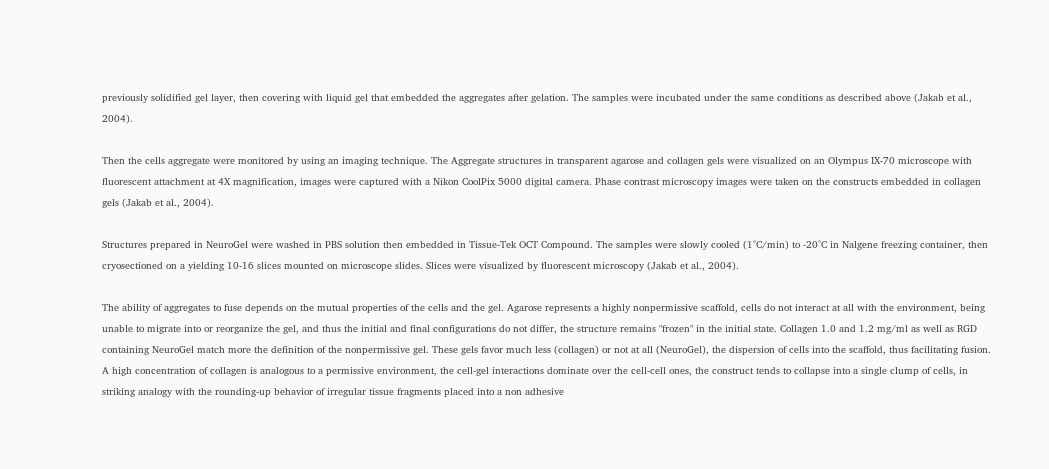previously solidified gel layer, then covering with liquid gel that embedded the aggregates after gelation. The samples were incubated under the same conditions as described above (Jakab et al., 2004).

Then the cells aggregate were monitored by using an imaging technique. The Aggregate structures in transparent agarose and collagen gels were visualized on an Olympus IX-70 microscope with fluorescent attachment at 4X magnification, images were captured with a Nikon CoolPix 5000 digital camera. Phase contrast microscopy images were taken on the constructs embedded in collagen gels (Jakab et al., 2004).

Structures prepared in NeuroGel were washed in PBS solution then embedded in Tissue-Tek OCT Compound. The samples were slowly cooled (1°C/min) to -20°C in Nalgene freezing container, then cryosectioned on a yielding 10-16 slices mounted on microscope slides. Slices were visualized by fluorescent microscopy (Jakab et al., 2004).

The ability of aggregates to fuse depends on the mutual properties of the cells and the gel. Agarose represents a highly nonpermissive scaffold, cells do not interact at all with the environment, being unable to migrate into or reorganize the gel, and thus the initial and final configurations do not differ, the structure remains "frozen" in the initial state. Collagen 1.0 and 1.2 mg/ml as well as RGD containing NeuroGel match more the definition of the nonpermissive gel. These gels favor much less (collagen) or not at all (NeuroGel), the dispersion of cells into the scaffold, thus facilitating fusion. A high concentration of collagen is analogous to a permissive environment, the cell-gel interactions dominate over the cell-cell ones, the construct tends to collapse into a single clump of cells, in striking analogy with the rounding-up behavior of irregular tissue fragments placed into a non adhesive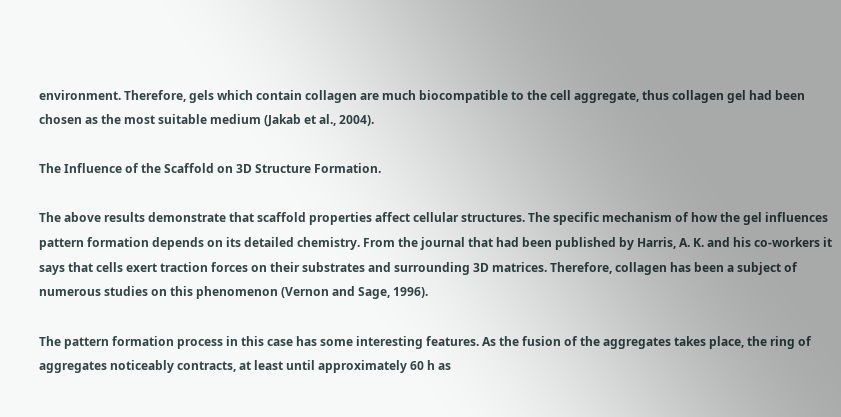environment. Therefore, gels which contain collagen are much biocompatible to the cell aggregate, thus collagen gel had been chosen as the most suitable medium (Jakab et al., 2004).

The Influence of the Scaffold on 3D Structure Formation.

The above results demonstrate that scaffold properties affect cellular structures. The specific mechanism of how the gel influences pattern formation depends on its detailed chemistry. From the journal that had been published by Harris, A. K. and his co-workers it says that cells exert traction forces on their substrates and surrounding 3D matrices. Therefore, collagen has been a subject of numerous studies on this phenomenon (Vernon and Sage, 1996).

The pattern formation process in this case has some interesting features. As the fusion of the aggregates takes place, the ring of aggregates noticeably contracts, at least until approximately 60 h as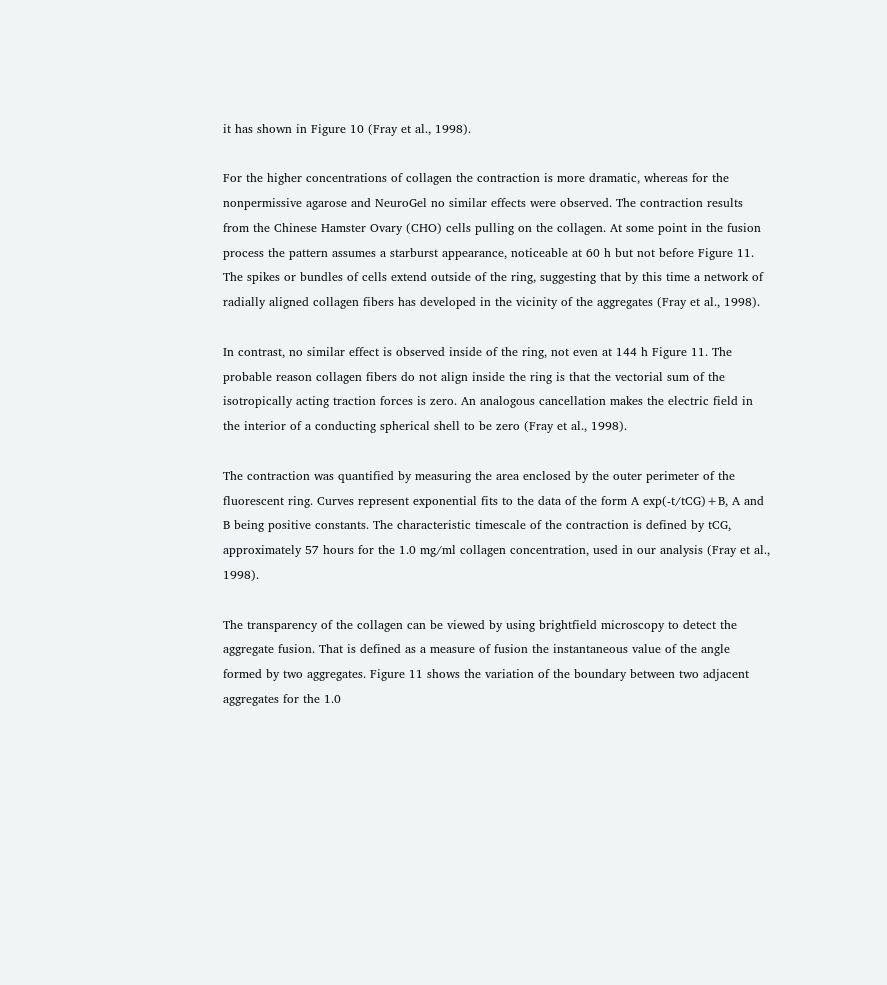it has shown in Figure 10 (Fray et al., 1998).

For the higher concentrations of collagen the contraction is more dramatic, whereas for the nonpermissive agarose and NeuroGel no similar effects were observed. The contraction results from the Chinese Hamster Ovary (CHO) cells pulling on the collagen. At some point in the fusion process the pattern assumes a starburst appearance, noticeable at 60 h but not before Figure 11. The spikes or bundles of cells extend outside of the ring, suggesting that by this time a network of radially aligned collagen fibers has developed in the vicinity of the aggregates (Fray et al., 1998).

In contrast, no similar effect is observed inside of the ring, not even at 144 h Figure 11. The probable reason collagen fibers do not align inside the ring is that the vectorial sum of the isotropically acting traction forces is zero. An analogous cancellation makes the electric field in the interior of a conducting spherical shell to be zero (Fray et al., 1998).

The contraction was quantified by measuring the area enclosed by the outer perimeter of the fluorescent ring. Curves represent exponential fits to the data of the form A exp(-t/tCG)+B, A and B being positive constants. The characteristic timescale of the contraction is defined by tCG, approximately 57 hours for the 1.0 mg/ml collagen concentration, used in our analysis (Fray et al., 1998).

The transparency of the collagen can be viewed by using brightfield microscopy to detect the aggregate fusion. That is defined as a measure of fusion the instantaneous value of the angle formed by two aggregates. Figure 11 shows the variation of the boundary between two adjacent aggregates for the 1.0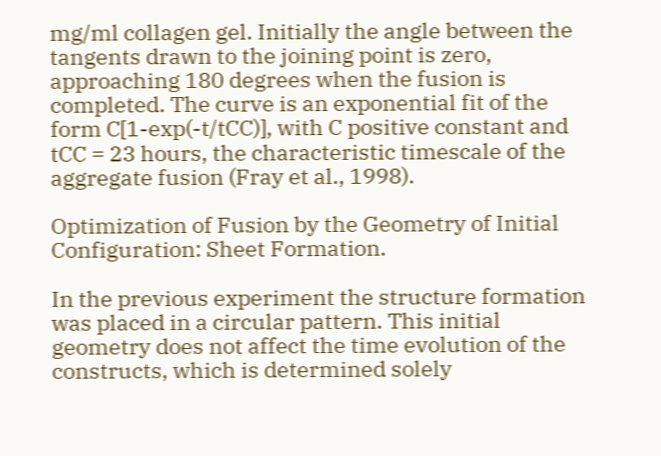mg/ml collagen gel. Initially the angle between the tangents drawn to the joining point is zero, approaching 180 degrees when the fusion is completed. The curve is an exponential fit of the form C[1-exp(-t/tCC)], with C positive constant and tCC = 23 hours, the characteristic timescale of the aggregate fusion (Fray et al., 1998).

Optimization of Fusion by the Geometry of Initial Configuration: Sheet Formation.

In the previous experiment the structure formation was placed in a circular pattern. This initial geometry does not affect the time evolution of the constructs, which is determined solely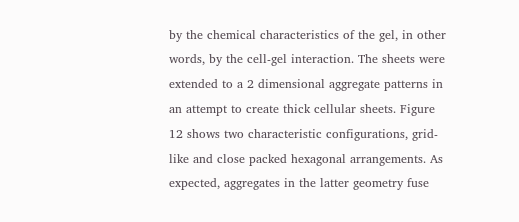by the chemical characteristics of the gel, in other words, by the cell-gel interaction. The sheets were extended to a 2 dimensional aggregate patterns in an attempt to create thick cellular sheets. Figure 12 shows two characteristic configurations, grid-like and close packed hexagonal arrangements. As expected, aggregates in the latter geometry fuse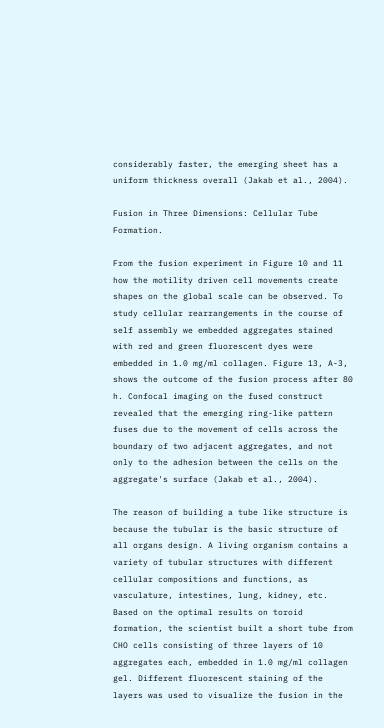considerably faster, the emerging sheet has a uniform thickness overall (Jakab et al., 2004).

Fusion in Three Dimensions: Cellular Tube Formation.

From the fusion experiment in Figure 10 and 11 how the motility driven cell movements create shapes on the global scale can be observed. To study cellular rearrangements in the course of self assembly we embedded aggregates stained with red and green fluorescent dyes were embedded in 1.0 mg/ml collagen. Figure 13, A-3, shows the outcome of the fusion process after 80 h. Confocal imaging on the fused construct revealed that the emerging ring-like pattern fuses due to the movement of cells across the boundary of two adjacent aggregates, and not only to the adhesion between the cells on the aggregate's surface (Jakab et al., 2004).

The reason of building a tube like structure is because the tubular is the basic structure of all organs design. A living organism contains a variety of tubular structures with different cellular compositions and functions, as vasculature, intestines, lung, kidney, etc. Based on the optimal results on toroid formation, the scientist built a short tube from CHO cells consisting of three layers of 10 aggregates each, embedded in 1.0 mg/ml collagen gel. Different fluorescent staining of the layers was used to visualize the fusion in the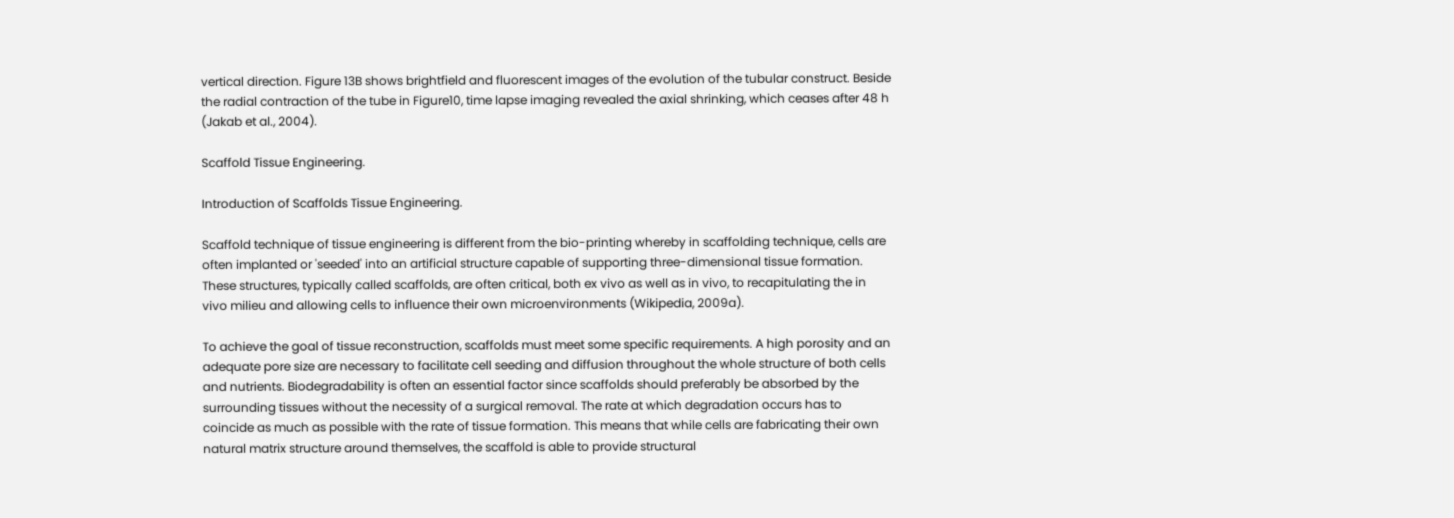vertical direction. Figure 13B shows brightfield and fluorescent images of the evolution of the tubular construct. Beside the radial contraction of the tube in Figure10, time lapse imaging revealed the axial shrinking, which ceases after 48 h (Jakab et al., 2004).

Scaffold Tissue Engineering.

Introduction of Scaffolds Tissue Engineering.

Scaffold technique of tissue engineering is different from the bio-printing whereby in scaffolding technique, cells are often implanted or 'seeded' into an artificial structure capable of supporting three-dimensional tissue formation. These structures, typically called scaffolds, are often critical, both ex vivo as well as in vivo, to recapitulating the in vivo milieu and allowing cells to influence their own microenvironments (Wikipedia, 2009a).

To achieve the goal of tissue reconstruction, scaffolds must meet some specific requirements. A high porosity and an adequate pore size are necessary to facilitate cell seeding and diffusion throughout the whole structure of both cells and nutrients. Biodegradability is often an essential factor since scaffolds should preferably be absorbed by the surrounding tissues without the necessity of a surgical removal. The rate at which degradation occurs has to coincide as much as possible with the rate of tissue formation. This means that while cells are fabricating their own natural matrix structure around themselves, the scaffold is able to provide structural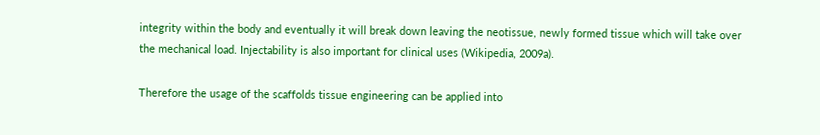integrity within the body and eventually it will break down leaving the neotissue, newly formed tissue which will take over the mechanical load. Injectability is also important for clinical uses (Wikipedia, 2009a).

Therefore the usage of the scaffolds tissue engineering can be applied into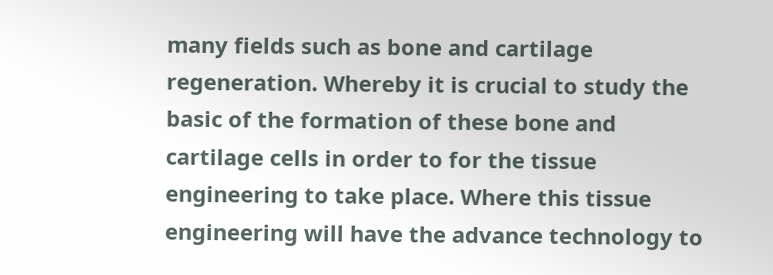many fields such as bone and cartilage regeneration. Whereby it is crucial to study the basic of the formation of these bone and cartilage cells in order to for the tissue engineering to take place. Where this tissue engineering will have the advance technology to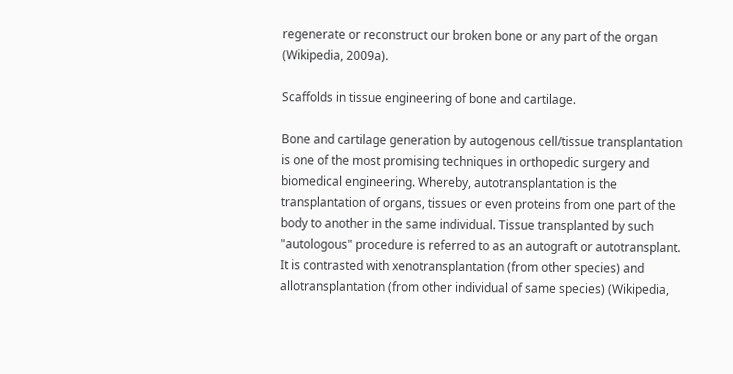regenerate or reconstruct our broken bone or any part of the organ (Wikipedia, 2009a).

Scaffolds in tissue engineering of bone and cartilage.

Bone and cartilage generation by autogenous cell/tissue transplantation is one of the most promising techniques in orthopedic surgery and biomedical engineering. Whereby, autotransplantation is the transplantation of organs, tissues or even proteins from one part of the body to another in the same individual. Tissue transplanted by such "autologous" procedure is referred to as an autograft or autotransplant. It is contrasted with xenotransplantation (from other species) and allotransplantation (from other individual of same species) (Wikipedia,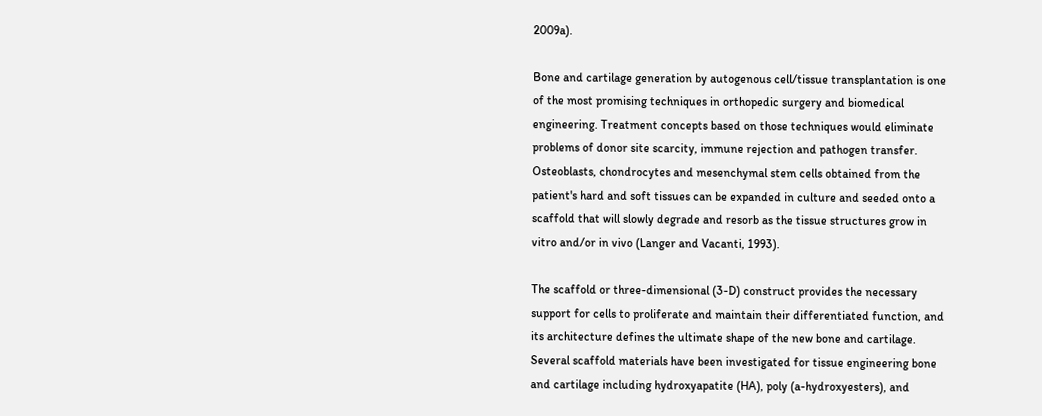2009a).

Bone and cartilage generation by autogenous cell/tissue transplantation is one of the most promising techniques in orthopedic surgery and biomedical engineering. Treatment concepts based on those techniques would eliminate problems of donor site scarcity, immune rejection and pathogen transfer. Osteoblasts, chondrocytes and mesenchymal stem cells obtained from the patient's hard and soft tissues can be expanded in culture and seeded onto a scaffold that will slowly degrade and resorb as the tissue structures grow in vitro and/or in vivo (Langer and Vacanti, 1993).

The scaffold or three-dimensional (3-D) construct provides the necessary support for cells to proliferate and maintain their differentiated function, and its architecture defines the ultimate shape of the new bone and cartilage. Several scaffold materials have been investigated for tissue engineering bone and cartilage including hydroxyapatite (HA), poly (a-hydroxyesters), and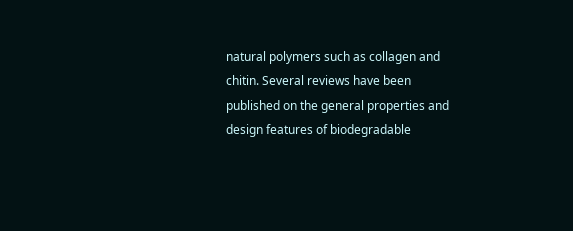natural polymers such as collagen and chitin. Several reviews have been published on the general properties and design features of biodegradable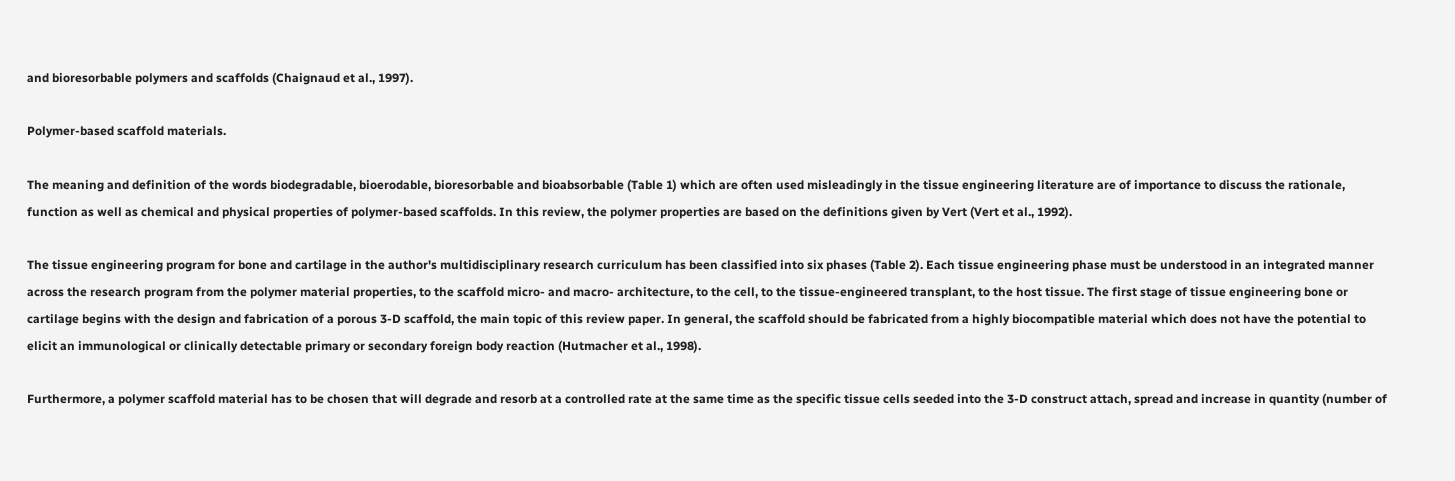and bioresorbable polymers and scaffolds (Chaignaud et al., 1997).

Polymer-based scaffold materials.

The meaning and definition of the words biodegradable, bioerodable, bioresorbable and bioabsorbable (Table 1) which are often used misleadingly in the tissue engineering literature are of importance to discuss the rationale, function as well as chemical and physical properties of polymer-based scaffolds. In this review, the polymer properties are based on the definitions given by Vert (Vert et al., 1992).

The tissue engineering program for bone and cartilage in the author's multidisciplinary research curriculum has been classified into six phases (Table 2). Each tissue engineering phase must be understood in an integrated manner across the research program from the polymer material properties, to the scaffold micro- and macro- architecture, to the cell, to the tissue-engineered transplant, to the host tissue. The first stage of tissue engineering bone or cartilage begins with the design and fabrication of a porous 3-D scaffold, the main topic of this review paper. In general, the scaffold should be fabricated from a highly biocompatible material which does not have the potential to elicit an immunological or clinically detectable primary or secondary foreign body reaction (Hutmacher et al., 1998).

Furthermore, a polymer scaffold material has to be chosen that will degrade and resorb at a controlled rate at the same time as the specific tissue cells seeded into the 3-D construct attach, spread and increase in quantity (number of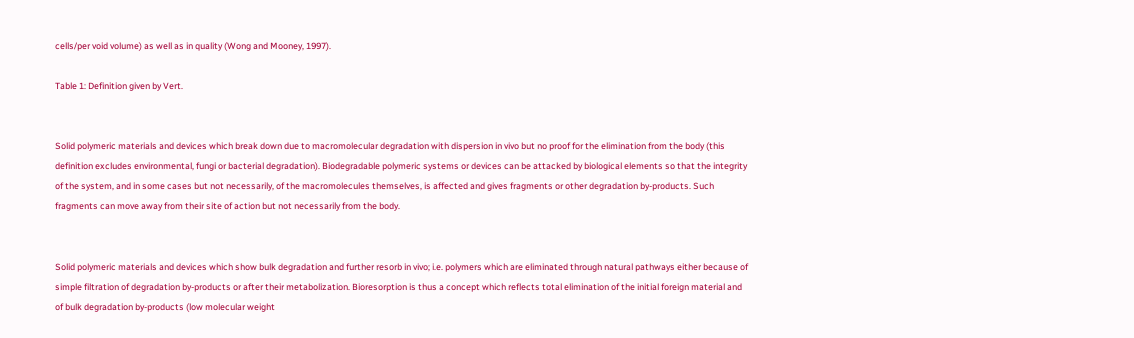cells/per void volume) as well as in quality (Wong and Mooney, 1997).

Table 1: Definition given by Vert.


Solid polymeric materials and devices which break down due to macromolecular degradation with dispersion in vivo but no proof for the elimination from the body (this definition excludes environmental, fungi or bacterial degradation). Biodegradable polymeric systems or devices can be attacked by biological elements so that the integrity of the system, and in some cases but not necessarily, of the macromolecules themselves, is affected and gives fragments or other degradation by-products. Such fragments can move away from their site of action but not necessarily from the body.


Solid polymeric materials and devices which show bulk degradation and further resorb in vivo; i.e. polymers which are eliminated through natural pathways either because of simple filtration of degradation by-products or after their metabolization. Bioresorption is thus a concept which reflects total elimination of the initial foreign material and of bulk degradation by-products (low molecular weight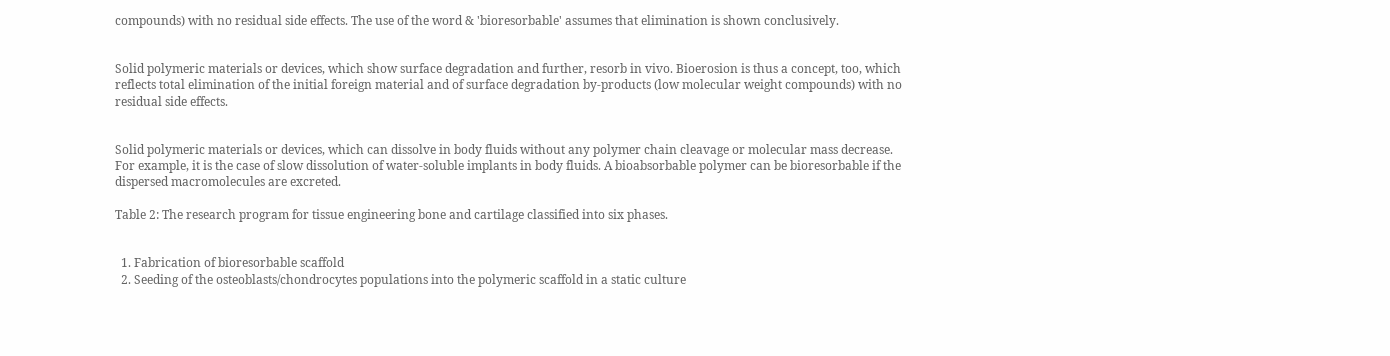compounds) with no residual side effects. The use of the word & 'bioresorbable' assumes that elimination is shown conclusively.


Solid polymeric materials or devices, which show surface degradation and further, resorb in vivo. Bioerosion is thus a concept, too, which reflects total elimination of the initial foreign material and of surface degradation by-products (low molecular weight compounds) with no residual side effects.


Solid polymeric materials or devices, which can dissolve in body fluids without any polymer chain cleavage or molecular mass decrease. For example, it is the case of slow dissolution of water-soluble implants in body fluids. A bioabsorbable polymer can be bioresorbable if the dispersed macromolecules are excreted.

Table 2: The research program for tissue engineering bone and cartilage classified into six phases.


  1. Fabrication of bioresorbable scaffold
  2. Seeding of the osteoblasts/chondrocytes populations into the polymeric scaffold in a static culture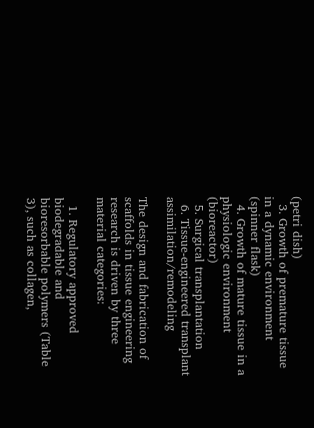(petri dish)
  3. Growth of premature tissue in a dynamic environment (spinner flask)
  4. Growth of mature tissue in a physiologic environment (bioreactor)
  5. Surgical transplantation
  6. Tissue-engineered transplant assimilation/remodeling

The design and fabrication of scaffolds in tissue engineering research is driven by three material categories:

  1. Regulatory approved biodegradable and bioresorbable polymers (Table 3), such as collagen,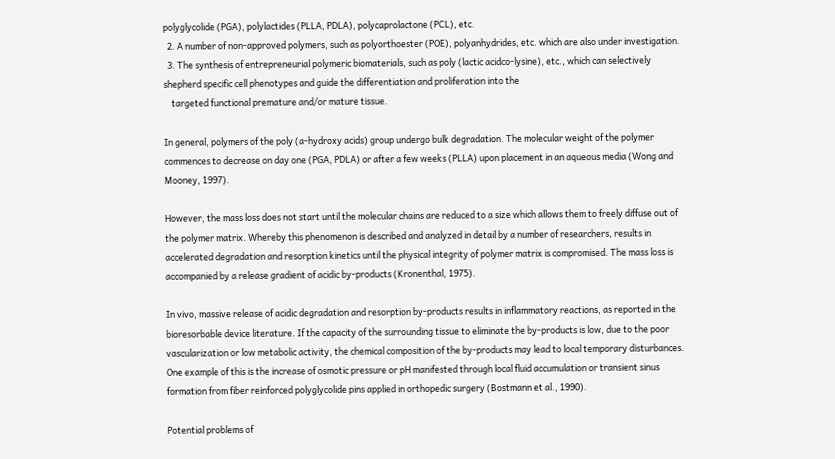polyglycolide (PGA), polylactides (PLLA, PDLA), polycaprolactone (PCL), etc.
  2. A number of non-approved polymers, such as polyorthoester (POE), polyanhydrides, etc. which are also under investigation.
  3. The synthesis of entrepreneurial polymeric biomaterials, such as poly (lactic acidco-lysine), etc., which can selectively shepherd specific cell phenotypes and guide the differentiation and proliferation into the
    targeted functional premature and/or mature tissue.

In general, polymers of the poly (a-hydroxy acids) group undergo bulk degradation. The molecular weight of the polymer commences to decrease on day one (PGA, PDLA) or after a few weeks (PLLA) upon placement in an aqueous media (Wong and Mooney, 1997).

However, the mass loss does not start until the molecular chains are reduced to a size which allows them to freely diffuse out of the polymer matrix. Whereby this phenomenon is described and analyzed in detail by a number of researchers, results in accelerated degradation and resorption kinetics until the physical integrity of polymer matrix is compromised. The mass loss is accompanied by a release gradient of acidic by-products (Kronenthal, 1975).

In vivo, massive release of acidic degradation and resorption by-products results in inflammatory reactions, as reported in the bioresorbable device literature. If the capacity of the surrounding tissue to eliminate the by-products is low, due to the poor vascularization or low metabolic activity, the chemical composition of the by-products may lead to local temporary disturbances. One example of this is the increase of osmotic pressure or pH manifested through local fluid accumulation or transient sinus formation from fiber reinforced polyglycolide pins applied in orthopedic surgery (Bostmann et al., 1990).

Potential problems of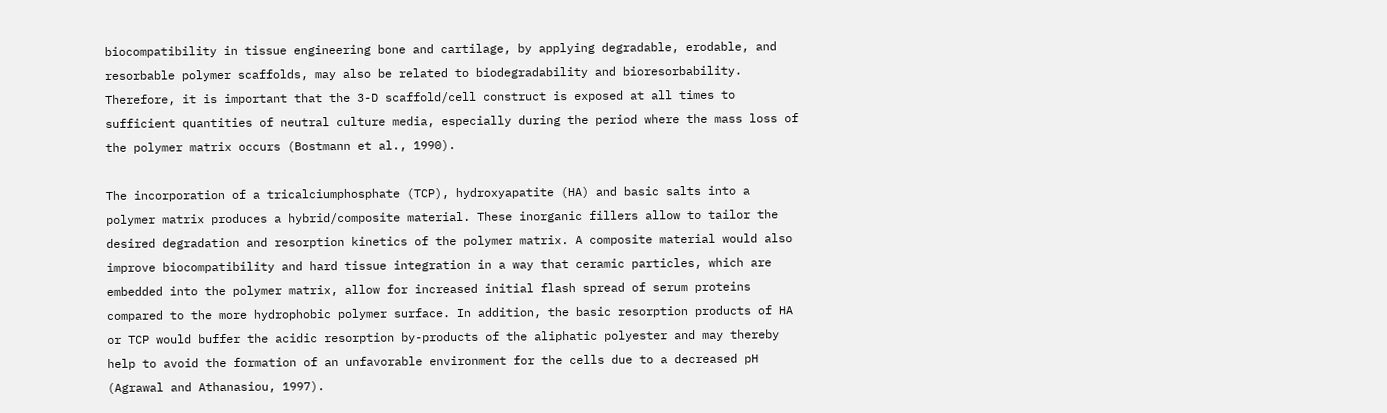biocompatibility in tissue engineering bone and cartilage, by applying degradable, erodable, and resorbable polymer scaffolds, may also be related to biodegradability and bioresorbability. Therefore, it is important that the 3-D scaffold/cell construct is exposed at all times to sufficient quantities of neutral culture media, especially during the period where the mass loss of the polymer matrix occurs (Bostmann et al., 1990).

The incorporation of a tricalciumphosphate (TCP), hydroxyapatite (HA) and basic salts into a polymer matrix produces a hybrid/composite material. These inorganic fillers allow to tailor the desired degradation and resorption kinetics of the polymer matrix. A composite material would also improve biocompatibility and hard tissue integration in a way that ceramic particles, which are embedded into the polymer matrix, allow for increased initial flash spread of serum proteins compared to the more hydrophobic polymer surface. In addition, the basic resorption products of HA or TCP would buffer the acidic resorption by-products of the aliphatic polyester and may thereby help to avoid the formation of an unfavorable environment for the cells due to a decreased pH (Agrawal and Athanasiou, 1997).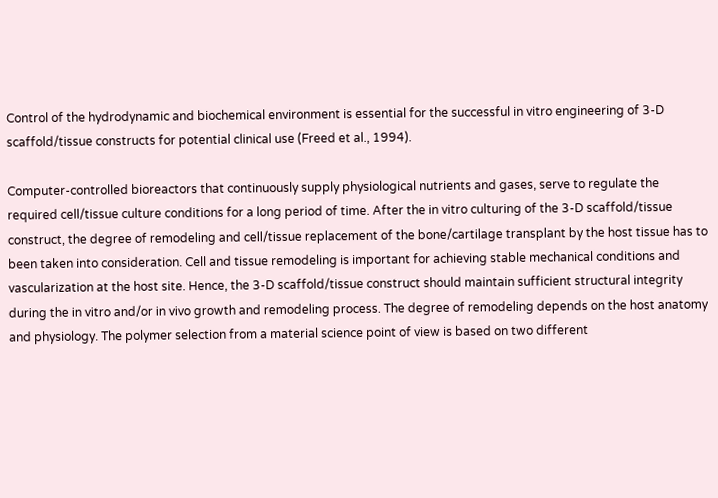Control of the hydrodynamic and biochemical environment is essential for the successful in vitro engineering of 3-D scaffold/tissue constructs for potential clinical use (Freed et al., 1994).

Computer-controlled bioreactors that continuously supply physiological nutrients and gases, serve to regulate the required cell/tissue culture conditions for a long period of time. After the in vitro culturing of the 3-D scaffold/tissue construct, the degree of remodeling and cell/tissue replacement of the bone/cartilage transplant by the host tissue has to been taken into consideration. Cell and tissue remodeling is important for achieving stable mechanical conditions and vascularization at the host site. Hence, the 3-D scaffold/tissue construct should maintain sufficient structural integrity during the in vitro and/or in vivo growth and remodeling process. The degree of remodeling depends on the host anatomy and physiology. The polymer selection from a material science point of view is based on two different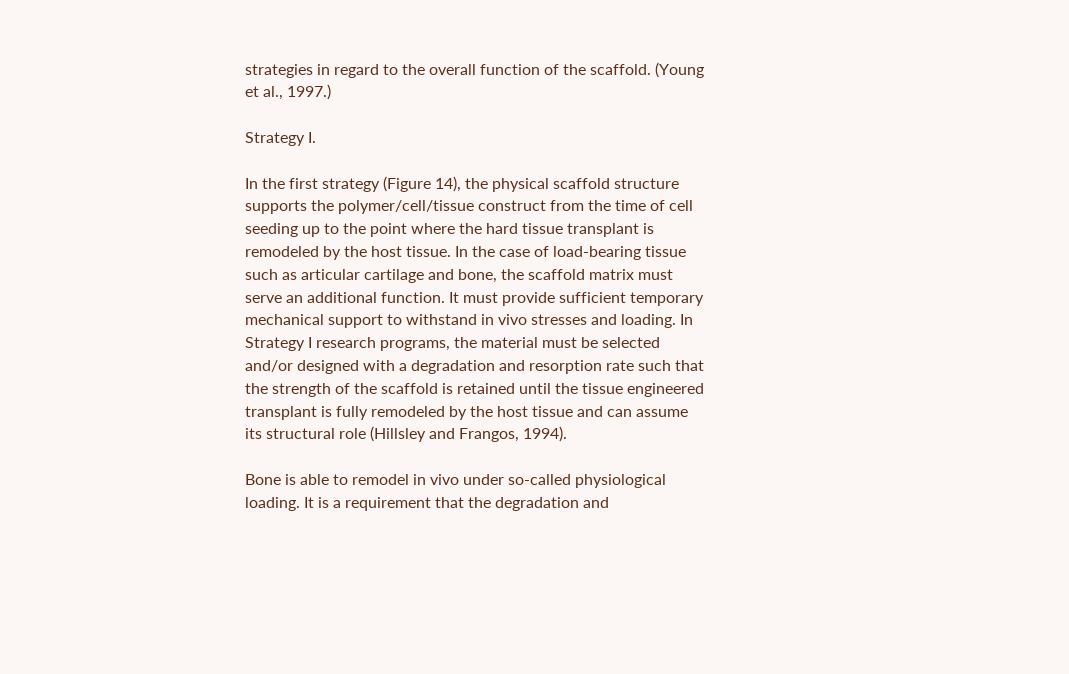strategies in regard to the overall function of the scaffold. (Young et al., 1997.)

Strategy I.

In the first strategy (Figure 14), the physical scaffold structure supports the polymer/cell/tissue construct from the time of cell seeding up to the point where the hard tissue transplant is remodeled by the host tissue. In the case of load-bearing tissue such as articular cartilage and bone, the scaffold matrix must serve an additional function. It must provide sufficient temporary mechanical support to withstand in vivo stresses and loading. In Strategy I research programs, the material must be selected and/or designed with a degradation and resorption rate such that the strength of the scaffold is retained until the tissue engineered transplant is fully remodeled by the host tissue and can assume its structural role (Hillsley and Frangos, 1994).

Bone is able to remodel in vivo under so-called physiological loading. It is a requirement that the degradation and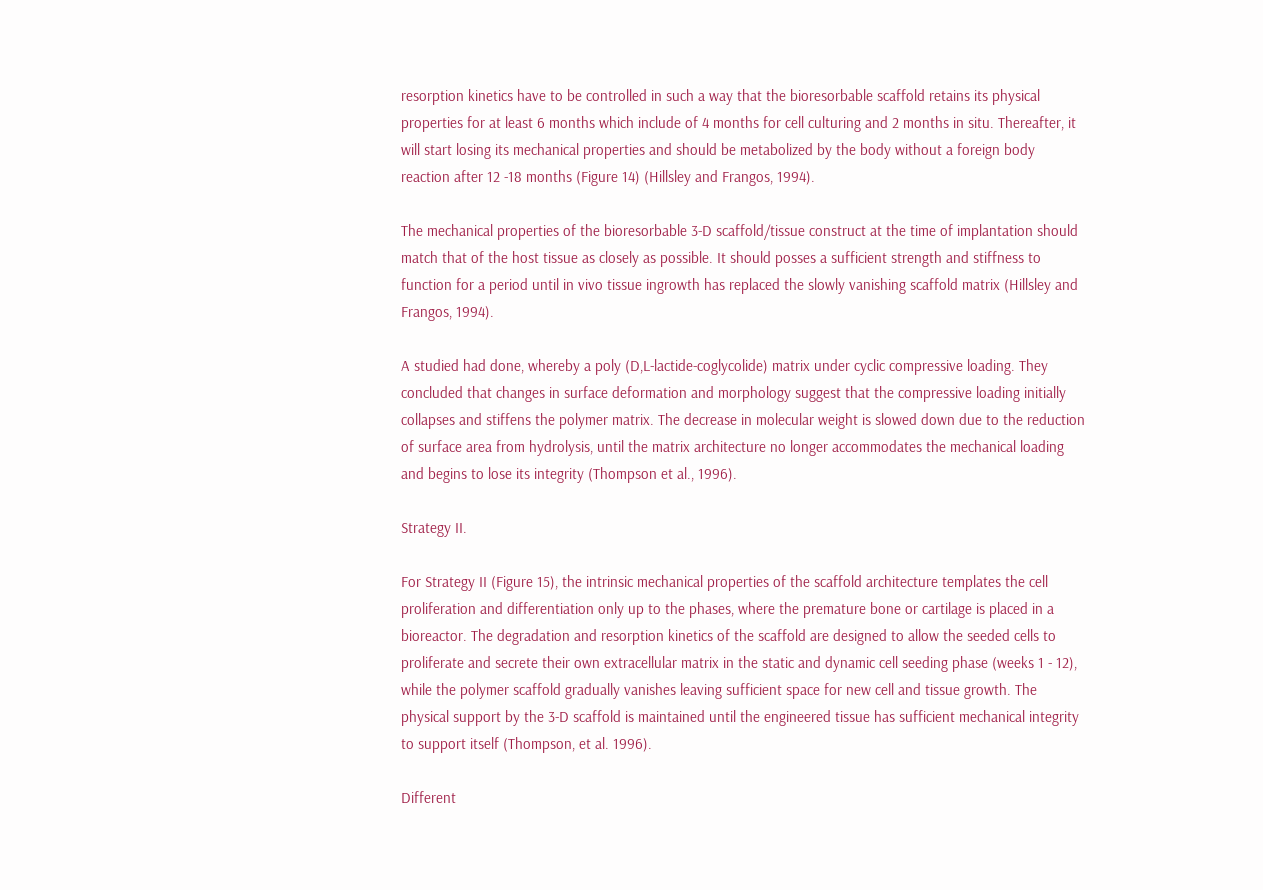resorption kinetics have to be controlled in such a way that the bioresorbable scaffold retains its physical properties for at least 6 months which include of 4 months for cell culturing and 2 months in situ. Thereafter, it will start losing its mechanical properties and should be metabolized by the body without a foreign body reaction after 12 -18 months (Figure 14) (Hillsley and Frangos, 1994).

The mechanical properties of the bioresorbable 3-D scaffold/tissue construct at the time of implantation should match that of the host tissue as closely as possible. It should posses a sufficient strength and stiffness to function for a period until in vivo tissue ingrowth has replaced the slowly vanishing scaffold matrix (Hillsley and Frangos, 1994).

A studied had done, whereby a poly (D,L-lactide-coglycolide) matrix under cyclic compressive loading. They concluded that changes in surface deformation and morphology suggest that the compressive loading initially collapses and stiffens the polymer matrix. The decrease in molecular weight is slowed down due to the reduction of surface area from hydrolysis, until the matrix architecture no longer accommodates the mechanical loading and begins to lose its integrity (Thompson et al., 1996).

Strategy II.

For Strategy II (Figure 15), the intrinsic mechanical properties of the scaffold architecture templates the cell proliferation and differentiation only up to the phases, where the premature bone or cartilage is placed in a bioreactor. The degradation and resorption kinetics of the scaffold are designed to allow the seeded cells to proliferate and secrete their own extracellular matrix in the static and dynamic cell seeding phase (weeks 1 - 12), while the polymer scaffold gradually vanishes leaving sufficient space for new cell and tissue growth. The physical support by the 3-D scaffold is maintained until the engineered tissue has sufficient mechanical integrity to support itself (Thompson, et al. 1996).

Different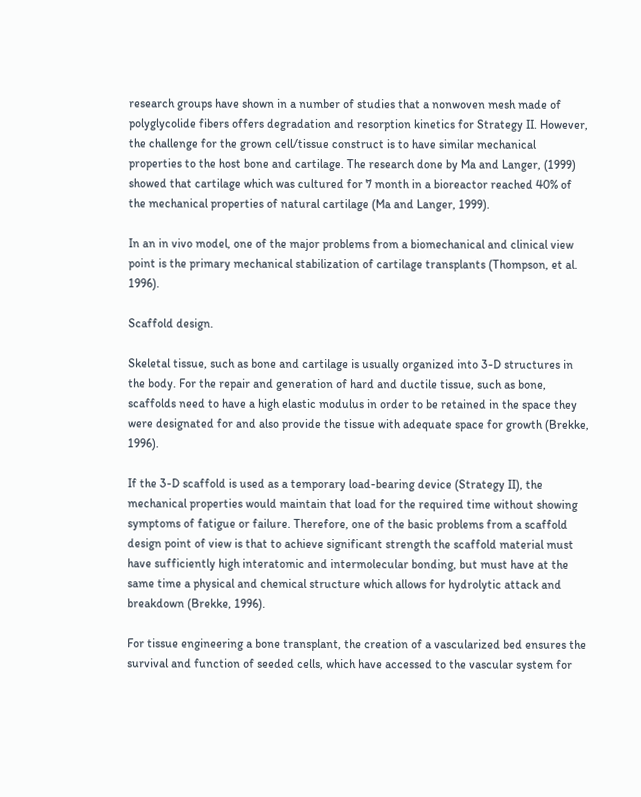research groups have shown in a number of studies that a nonwoven mesh made of polyglycolide fibers offers degradation and resorption kinetics for Strategy II. However, the challenge for the grown cell/tissue construct is to have similar mechanical properties to the host bone and cartilage. The research done by Ma and Langer, (1999) showed that cartilage which was cultured for 7 month in a bioreactor reached 40% of the mechanical properties of natural cartilage (Ma and Langer, 1999).

In an in vivo model, one of the major problems from a biomechanical and clinical view point is the primary mechanical stabilization of cartilage transplants (Thompson, et al. 1996).

Scaffold design.

Skeletal tissue, such as bone and cartilage is usually organized into 3-D structures in the body. For the repair and generation of hard and ductile tissue, such as bone, scaffolds need to have a high elastic modulus in order to be retained in the space they were designated for and also provide the tissue with adequate space for growth (Brekke, 1996).

If the 3-D scaffold is used as a temporary load-bearing device (Strategy II), the mechanical properties would maintain that load for the required time without showing symptoms of fatigue or failure. Therefore, one of the basic problems from a scaffold design point of view is that to achieve significant strength the scaffold material must have sufficiently high interatomic and intermolecular bonding, but must have at the same time a physical and chemical structure which allows for hydrolytic attack and breakdown (Brekke, 1996).

For tissue engineering a bone transplant, the creation of a vascularized bed ensures the survival and function of seeded cells, which have accessed to the vascular system for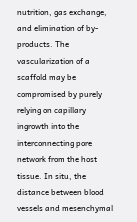nutrition, gas exchange, and elimination of by-products. The vascularization of a scaffold may be compromised by purely relying on capillary ingrowth into the interconnecting pore network from the host tissue. In situ, the distance between blood vessels and mesenchymal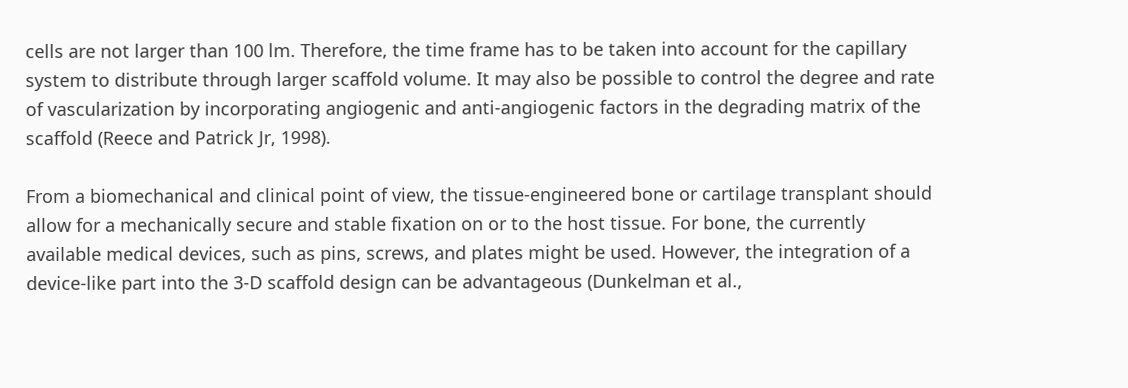cells are not larger than 100 lm. Therefore, the time frame has to be taken into account for the capillary system to distribute through larger scaffold volume. It may also be possible to control the degree and rate of vascularization by incorporating angiogenic and anti-angiogenic factors in the degrading matrix of the scaffold (Reece and Patrick Jr, 1998).

From a biomechanical and clinical point of view, the tissue-engineered bone or cartilage transplant should allow for a mechanically secure and stable fixation on or to the host tissue. For bone, the currently available medical devices, such as pins, screws, and plates might be used. However, the integration of a device-like part into the 3-D scaffold design can be advantageous (Dunkelman et al.,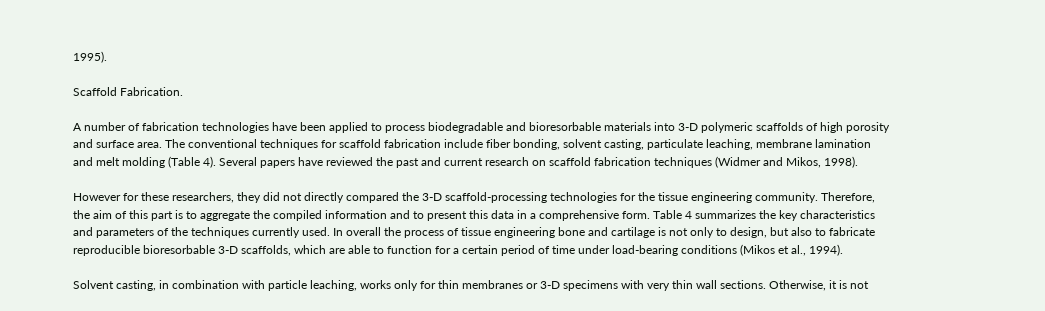1995).

Scaffold Fabrication.

A number of fabrication technologies have been applied to process biodegradable and bioresorbable materials into 3-D polymeric scaffolds of high porosity and surface area. The conventional techniques for scaffold fabrication include fiber bonding, solvent casting, particulate leaching, membrane lamination and melt molding (Table 4). Several papers have reviewed the past and current research on scaffold fabrication techniques (Widmer and Mikos, 1998).

However for these researchers, they did not directly compared the 3-D scaffold-processing technologies for the tissue engineering community. Therefore, the aim of this part is to aggregate the compiled information and to present this data in a comprehensive form. Table 4 summarizes the key characteristics and parameters of the techniques currently used. In overall the process of tissue engineering bone and cartilage is not only to design, but also to fabricate reproducible bioresorbable 3-D scaffolds, which are able to function for a certain period of time under load-bearing conditions (Mikos et al., 1994).

Solvent casting, in combination with particle leaching, works only for thin membranes or 3-D specimens with very thin wall sections. Otherwise, it is not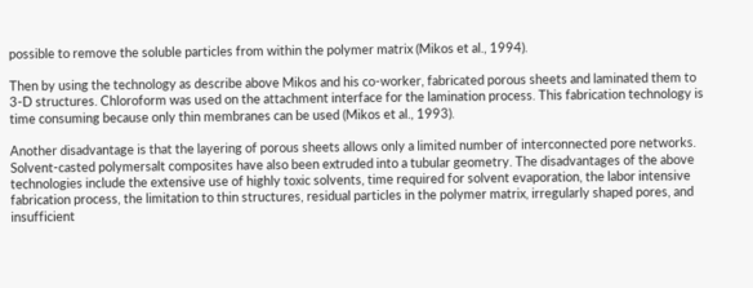possible to remove the soluble particles from within the polymer matrix (Mikos et al., 1994).

Then by using the technology as describe above Mikos and his co-worker, fabricated porous sheets and laminated them to 3-D structures. Chloroform was used on the attachment interface for the lamination process. This fabrication technology is time consuming because only thin membranes can be used (Mikos et al., 1993).

Another disadvantage is that the layering of porous sheets allows only a limited number of interconnected pore networks. Solvent-casted polymersalt composites have also been extruded into a tubular geometry. The disadvantages of the above technologies include the extensive use of highly toxic solvents, time required for solvent evaporation, the labor intensive fabrication process, the limitation to thin structures, residual particles in the polymer matrix, irregularly shaped pores, and insufficient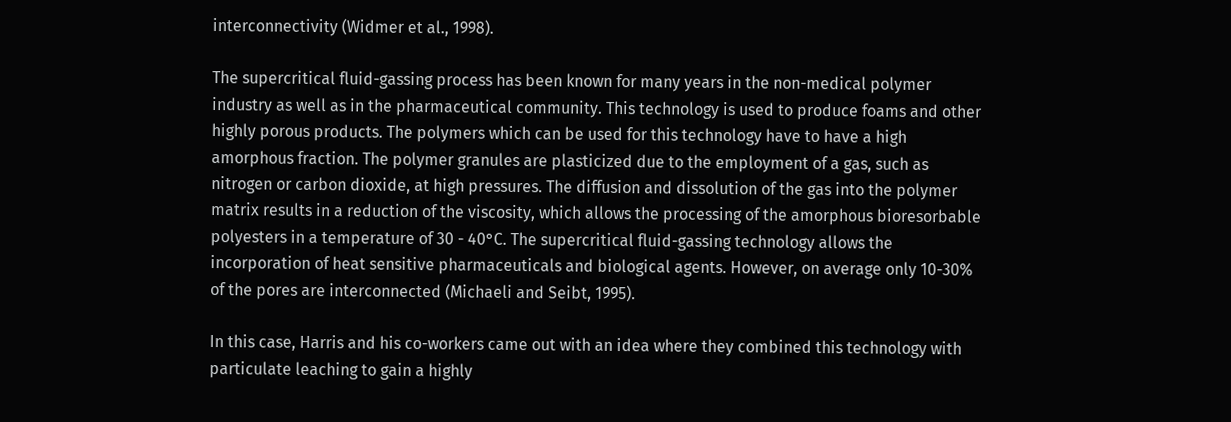interconnectivity (Widmer et al., 1998).

The supercritical fluid-gassing process has been known for many years in the non-medical polymer industry as well as in the pharmaceutical community. This technology is used to produce foams and other highly porous products. The polymers which can be used for this technology have to have a high amorphous fraction. The polymer granules are plasticized due to the employment of a gas, such as nitrogen or carbon dioxide, at high pressures. The diffusion and dissolution of the gas into the polymer matrix results in a reduction of the viscosity, which allows the processing of the amorphous bioresorbable polyesters in a temperature of 30 - 40°C. The supercritical fluid-gassing technology allows the incorporation of heat sensitive pharmaceuticals and biological agents. However, on average only 10-30% of the pores are interconnected (Michaeli and Seibt, 1995).

In this case, Harris and his co-workers came out with an idea where they combined this technology with particulate leaching to gain a highly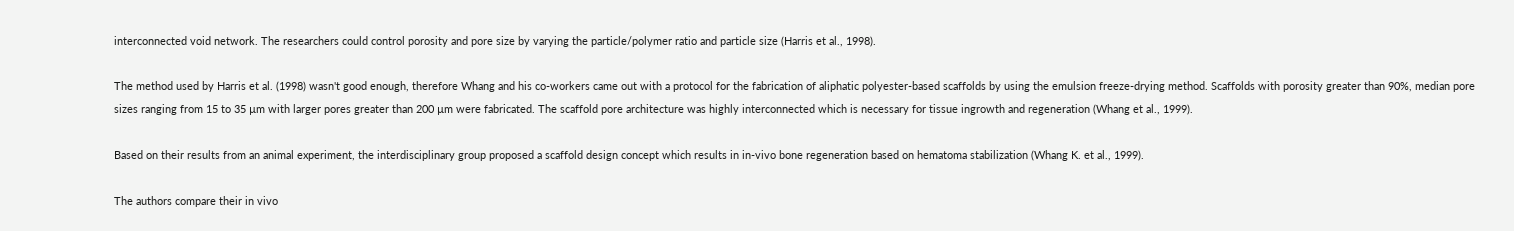interconnected void network. The researchers could control porosity and pore size by varying the particle/polymer ratio and particle size (Harris et al., 1998).

The method used by Harris et al. (1998) wasn't good enough, therefore Whang and his co-workers came out with a protocol for the fabrication of aliphatic polyester-based scaffolds by using the emulsion freeze-drying method. Scaffolds with porosity greater than 90%, median pore sizes ranging from 15 to 35 µm with larger pores greater than 200 µm were fabricated. The scaffold pore architecture was highly interconnected which is necessary for tissue ingrowth and regeneration (Whang et al., 1999).

Based on their results from an animal experiment, the interdisciplinary group proposed a scaffold design concept which results in in-vivo bone regeneration based on hematoma stabilization (Whang K. et al., 1999).

The authors compare their in vivo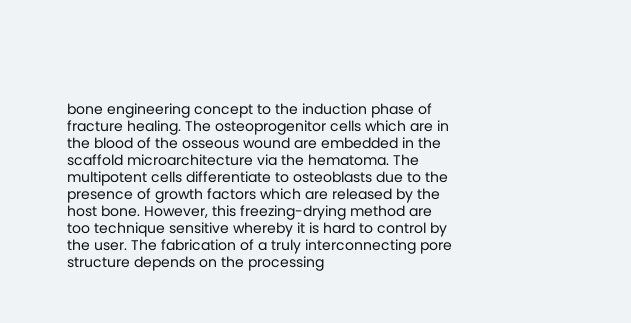bone engineering concept to the induction phase of fracture healing. The osteoprogenitor cells which are in the blood of the osseous wound are embedded in the scaffold microarchitecture via the hematoma. The multipotent cells differentiate to osteoblasts due to the presence of growth factors which are released by the host bone. However, this freezing-drying method are too technique sensitive whereby it is hard to control by the user. The fabrication of a truly interconnecting pore structure depends on the processing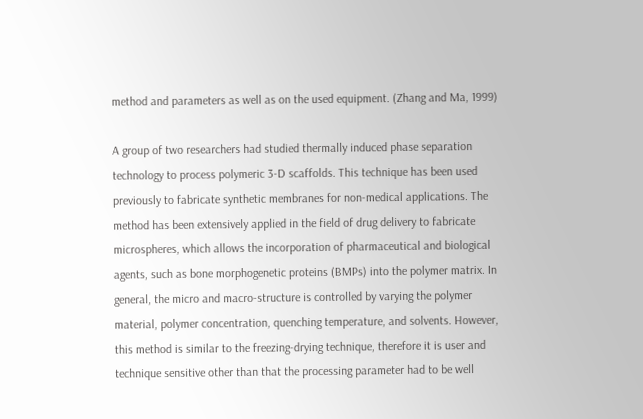method and parameters as well as on the used equipment. (Zhang and Ma, 1999)

A group of two researchers had studied thermally induced phase separation technology to process polymeric 3-D scaffolds. This technique has been used previously to fabricate synthetic membranes for non-medical applications. The method has been extensively applied in the field of drug delivery to fabricate microspheres, which allows the incorporation of pharmaceutical and biological agents, such as bone morphogenetic proteins (BMPs) into the polymer matrix. In general, the micro and macro-structure is controlled by varying the polymer material, polymer concentration, quenching temperature, and solvents. However, this method is similar to the freezing-drying technique, therefore it is user and technique sensitive other than that the processing parameter had to be well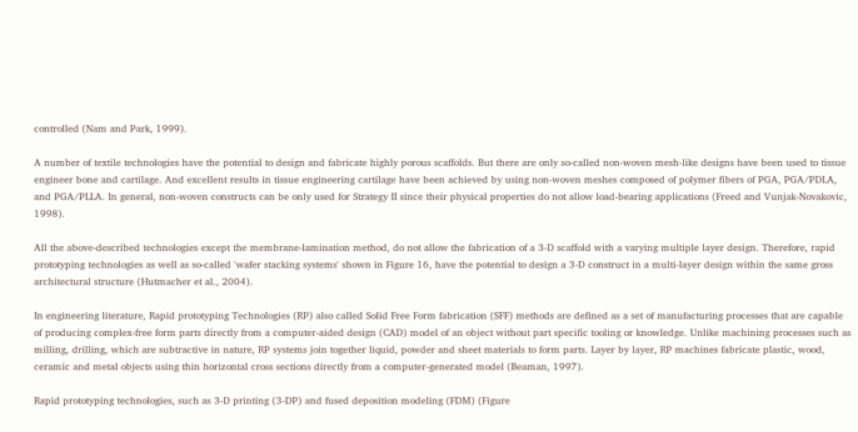controlled (Nam and Park, 1999).

A number of textile technologies have the potential to design and fabricate highly porous scaffolds. But there are only so-called non-woven mesh-like designs have been used to tissue engineer bone and cartilage. And excellent results in tissue engineering cartilage have been achieved by using non-woven meshes composed of polymer fibers of PGA, PGA/PDLA, and PGA/PLLA. In general, non-woven constructs can be only used for Strategy II since their physical properties do not allow load-bearing applications (Freed and Vunjak-Novakovic, 1998).

All the above-described technologies except the membrane-lamination method, do not allow the fabrication of a 3-D scaffold with a varying multiple layer design. Therefore, rapid prototyping technologies as well as so-called 'wafer stacking systems' shown in Figure 16, have the potential to design a 3-D construct in a multi-layer design within the same gross architectural structure (Hutmacher et al., 2004).

In engineering literature, Rapid prototyping Technologies (RP) also called Solid Free Form fabrication (SFF) methods are defined as a set of manufacturing processes that are capable of producing complex-free form parts directly from a computer-aided design (CAD) model of an object without part specific tooling or knowledge. Unlike machining processes such as milling, drilling, which are subtractive in nature, RP systems join together liquid, powder and sheet materials to form parts. Layer by layer, RP machines fabricate plastic, wood, ceramic and metal objects using thin horizontal cross sections directly from a computer-generated model (Beaman, 1997).

Rapid prototyping technologies, such as 3-D printing (3-DP) and fused deposition modeling (FDM) (Figure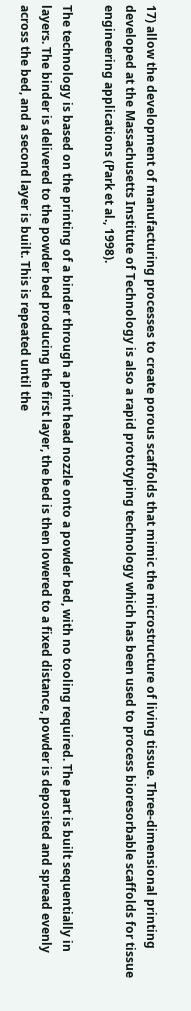17) allow the development of manufacturing processes to create porous scaffolds that mimic the microstructure of living tissue. Three-dimensional printing developed at the Massachusetts Institute of Technology is also a rapid prototyping technology which has been used to process bioresorbable scaffolds for tissue engineering applications (Park et al., 1998).

The technology is based on the printing of a binder through a print head nozzle onto a powder bed, with no tooling required. The part is built sequentially in layers. The binder is delivered to the powder bed producing the first layer, the bed is then lowered to a fixed distance, powder is deposited and spread evenly across the bed, and a second layer is built. This is repeated until the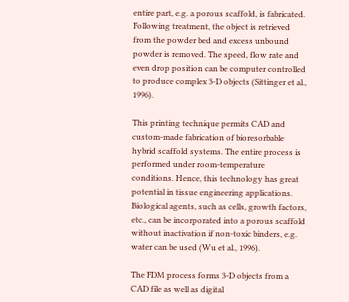entire part, e.g. a porous scaffold, is fabricated. Following treatment, the object is retrieved from the powder bed and excess unbound powder is removed. The speed, flow rate and even drop position can be computer controlled to produce complex 3-D objects (Sittinger et al., 1996).

This printing technique permits CAD and custom-made fabrication of bioresorbable hybrid scaffold systems. The entire process is performed under room-temperature conditions. Hence, this technology has great potential in tissue engineering applications. Biological agents, such as cells, growth factors, etc., can be incorporated into a porous scaffold without inactivation if non-toxic binders, e.g. water can be used (Wu et al., 1996).

The FDM process forms 3-D objects from a CAD file as well as digital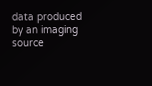data produced by an imaging source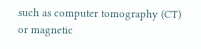such as computer tomography (CT) or magnetic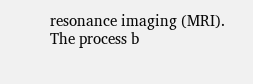resonance imaging (MRI). The process b